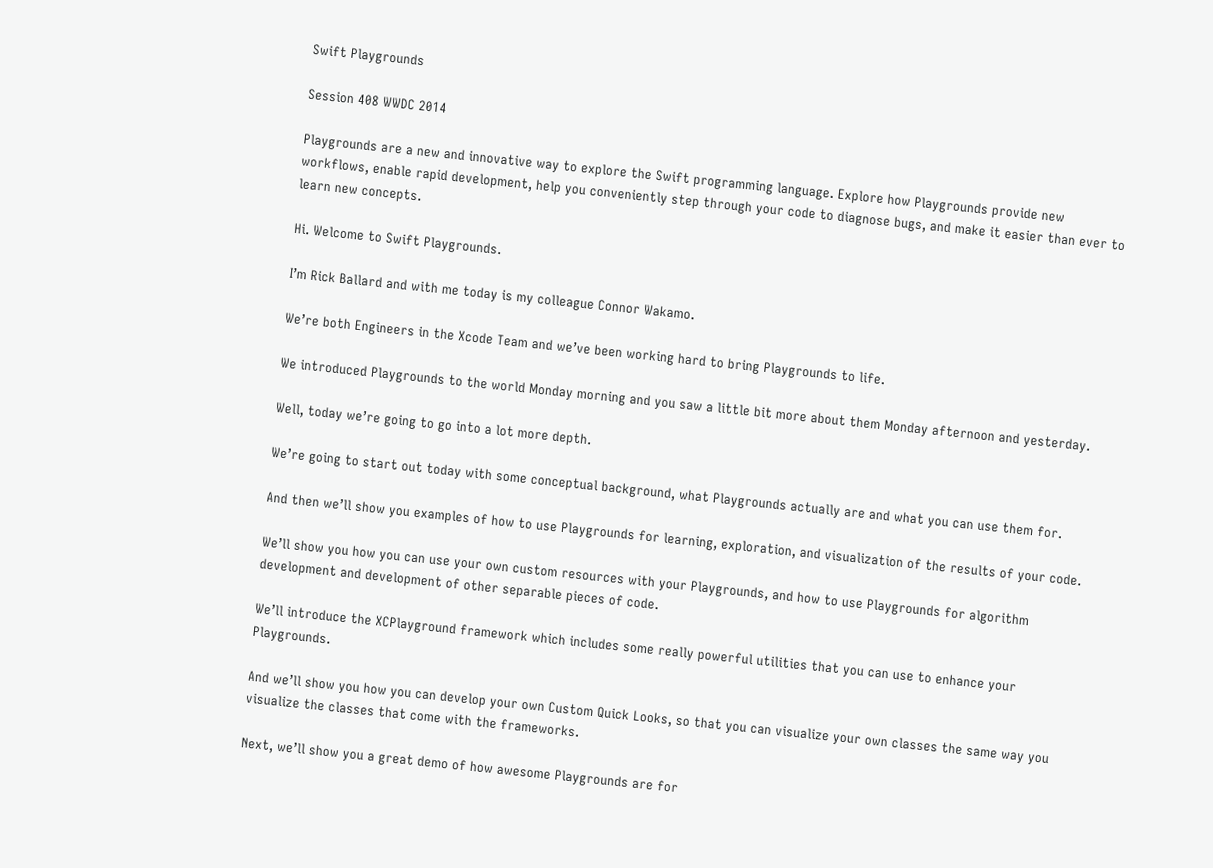Swift Playgrounds

Session 408 WWDC 2014

Playgrounds are a new and innovative way to explore the Swift programming language. Explore how Playgrounds provide new workflows, enable rapid development, help you conveniently step through your code to diagnose bugs, and make it easier than ever to learn new concepts.

Hi. Welcome to Swift Playgrounds.

I’m Rick Ballard and with me today is my colleague Connor Wakamo.

We’re both Engineers in the Xcode Team and we’ve been working hard to bring Playgrounds to life.

We introduced Playgrounds to the world Monday morning and you saw a little bit more about them Monday afternoon and yesterday.

Well, today we’re going to go into a lot more depth.

We’re going to start out today with some conceptual background, what Playgrounds actually are and what you can use them for.

And then we’ll show you examples of how to use Playgrounds for learning, exploration, and visualization of the results of your code.

We’ll show you how you can use your own custom resources with your Playgrounds, and how to use Playgrounds for algorithm development and development of other separable pieces of code.

We’ll introduce the XCPlayground framework which includes some really powerful utilities that you can use to enhance your Playgrounds.

And we’ll show you how you can develop your own Custom Quick Looks, so that you can visualize your own classes the same way you visualize the classes that come with the frameworks.

Next, we’ll show you a great demo of how awesome Playgrounds are for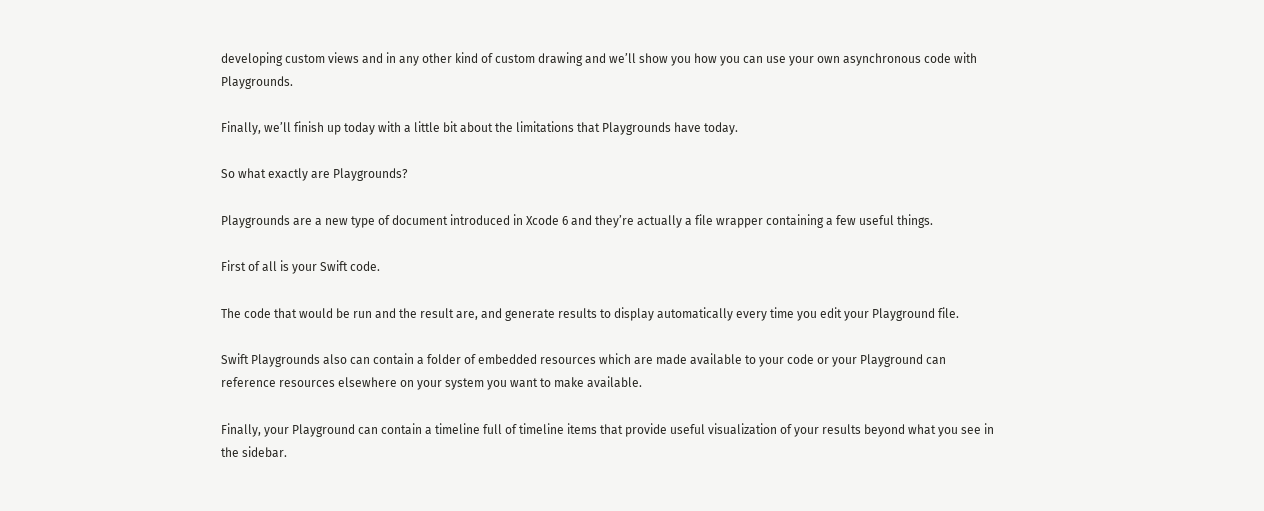developing custom views and in any other kind of custom drawing and we’ll show you how you can use your own asynchronous code with Playgrounds.

Finally, we’ll finish up today with a little bit about the limitations that Playgrounds have today.

So what exactly are Playgrounds?

Playgrounds are a new type of document introduced in Xcode 6 and they’re actually a file wrapper containing a few useful things.

First of all is your Swift code.

The code that would be run and the result are, and generate results to display automatically every time you edit your Playground file.

Swift Playgrounds also can contain a folder of embedded resources which are made available to your code or your Playground can reference resources elsewhere on your system you want to make available.

Finally, your Playground can contain a timeline full of timeline items that provide useful visualization of your results beyond what you see in the sidebar.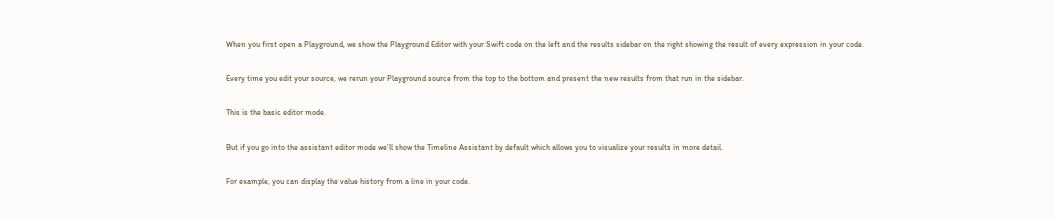When you first open a Playground, we show the Playground Editor with your Swift code on the left and the results sidebar on the right showing the result of every expression in your code.

Every time you edit your source, we rerun your Playground source from the top to the bottom and present the new results from that run in the sidebar.

This is the basic editor mode.

But if you go into the assistant editor mode we’ll show the Timeline Assistant by default which allows you to visualize your results in more detail.

For example, you can display the value history from a line in your code.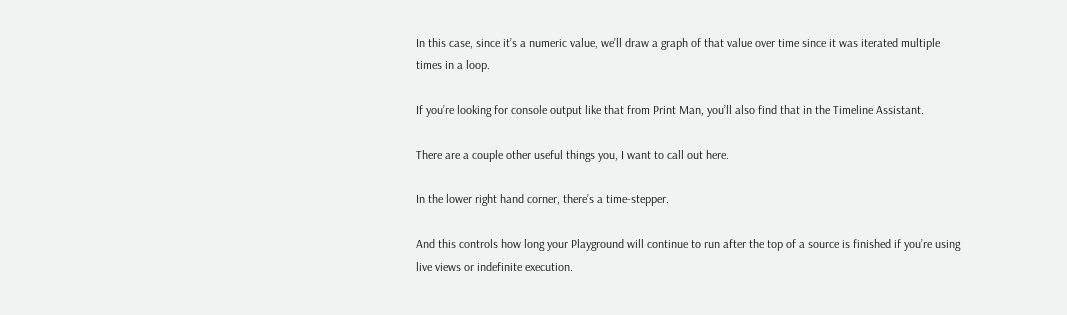In this case, since it’s a numeric value, we’ll draw a graph of that value over time since it was iterated multiple times in a loop.

If you’re looking for console output like that from Print Man, you’ll also find that in the Timeline Assistant.

There are a couple other useful things you, I want to call out here.

In the lower right hand corner, there’s a time-stepper.

And this controls how long your Playground will continue to run after the top of a source is finished if you’re using live views or indefinite execution.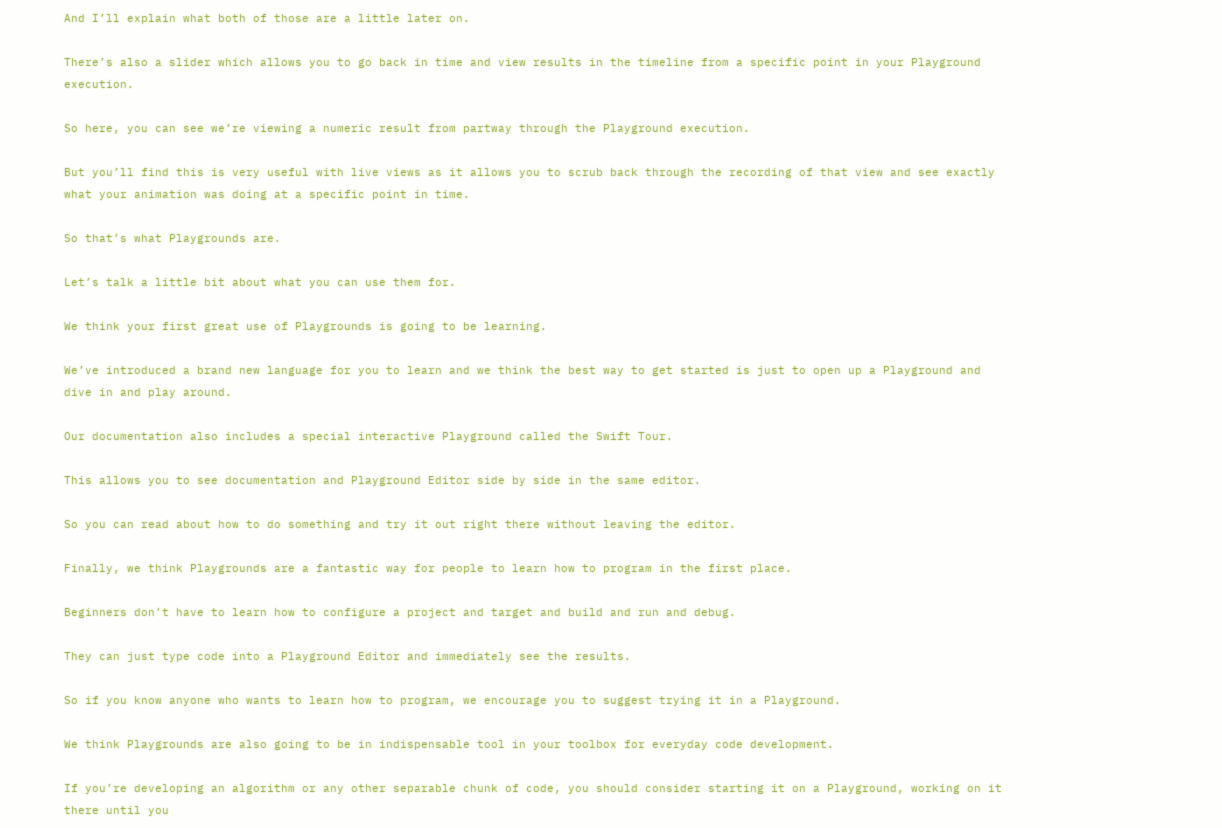And I’ll explain what both of those are a little later on.

There’s also a slider which allows you to go back in time and view results in the timeline from a specific point in your Playground execution.

So here, you can see we’re viewing a numeric result from partway through the Playground execution.

But you’ll find this is very useful with live views as it allows you to scrub back through the recording of that view and see exactly what your animation was doing at a specific point in time.

So that’s what Playgrounds are.

Let’s talk a little bit about what you can use them for.

We think your first great use of Playgrounds is going to be learning.

We’ve introduced a brand new language for you to learn and we think the best way to get started is just to open up a Playground and dive in and play around.

Our documentation also includes a special interactive Playground called the Swift Tour.

This allows you to see documentation and Playground Editor side by side in the same editor.

So you can read about how to do something and try it out right there without leaving the editor.

Finally, we think Playgrounds are a fantastic way for people to learn how to program in the first place.

Beginners don’t have to learn how to configure a project and target and build and run and debug.

They can just type code into a Playground Editor and immediately see the results.

So if you know anyone who wants to learn how to program, we encourage you to suggest trying it in a Playground.

We think Playgrounds are also going to be in indispensable tool in your toolbox for everyday code development.

If you’re developing an algorithm or any other separable chunk of code, you should consider starting it on a Playground, working on it there until you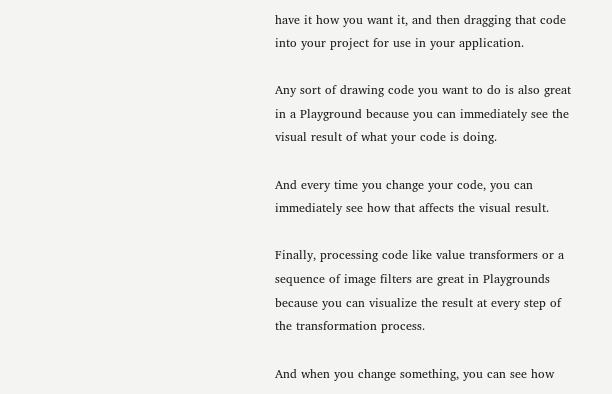have it how you want it, and then dragging that code into your project for use in your application.

Any sort of drawing code you want to do is also great in a Playground because you can immediately see the visual result of what your code is doing.

And every time you change your code, you can immediately see how that affects the visual result.

Finally, processing code like value transformers or a sequence of image filters are great in Playgrounds because you can visualize the result at every step of the transformation process.

And when you change something, you can see how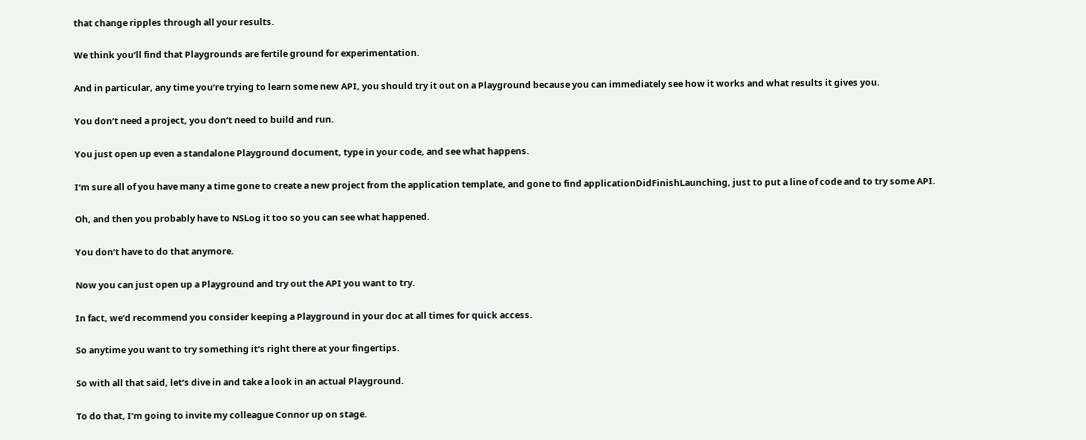that change ripples through all your results.

We think you’ll find that Playgrounds are fertile ground for experimentation.

And in particular, any time you’re trying to learn some new API, you should try it out on a Playground because you can immediately see how it works and what results it gives you.

You don’t need a project, you don’t need to build and run.

You just open up even a standalone Playground document, type in your code, and see what happens.

I’m sure all of you have many a time gone to create a new project from the application template, and gone to find applicationDidFinishLaunching, just to put a line of code and to try some API.

Oh, and then you probably have to NSLog it too so you can see what happened.

You don’t have to do that anymore.

Now you can just open up a Playground and try out the API you want to try.

In fact, we’d recommend you consider keeping a Playground in your doc at all times for quick access.

So anytime you want to try something it’s right there at your fingertips.

So with all that said, let’s dive in and take a look in an actual Playground.

To do that, I’m going to invite my colleague Connor up on stage.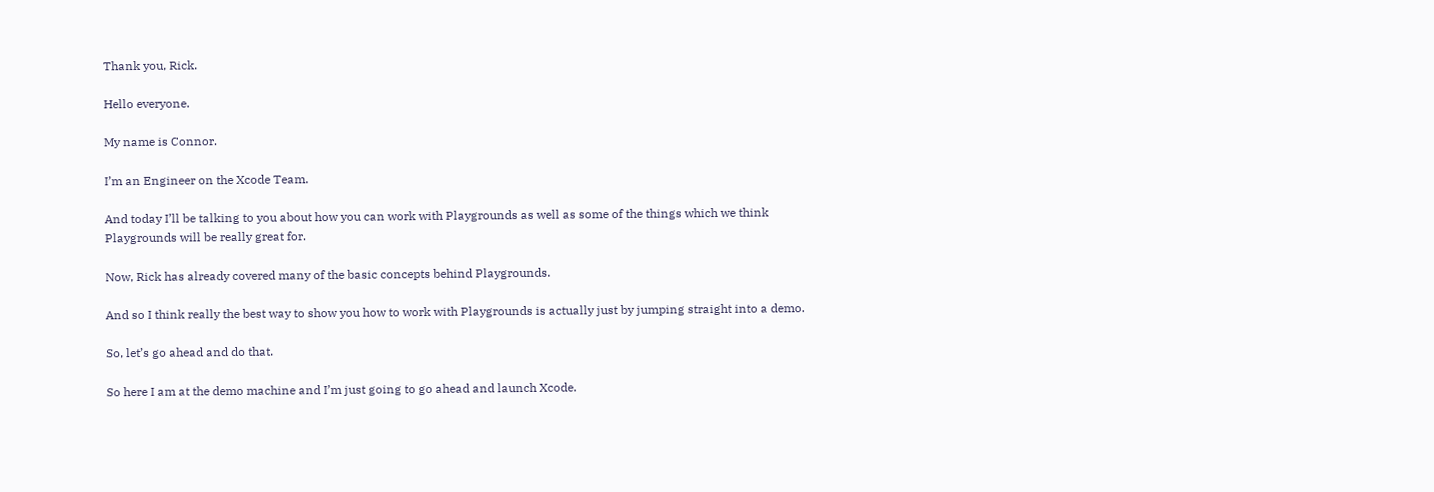Thank you, Rick.

Hello everyone.

My name is Connor.

I’m an Engineer on the Xcode Team.

And today I’ll be talking to you about how you can work with Playgrounds as well as some of the things which we think Playgrounds will be really great for.

Now, Rick has already covered many of the basic concepts behind Playgrounds.

And so I think really the best way to show you how to work with Playgrounds is actually just by jumping straight into a demo.

So, let’s go ahead and do that.

So here I am at the demo machine and I’m just going to go ahead and launch Xcode.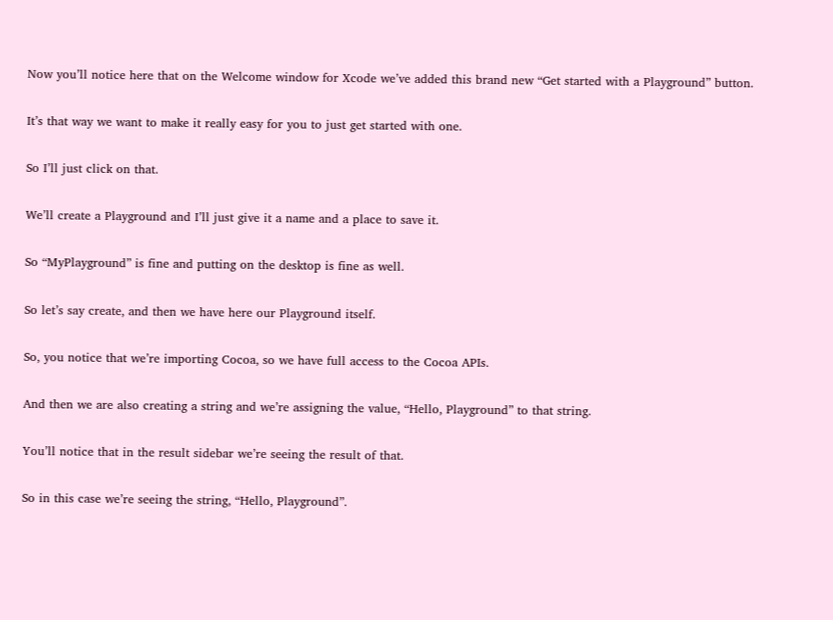Now you’ll notice here that on the Welcome window for Xcode we’ve added this brand new “Get started with a Playground” button.

It’s that way we want to make it really easy for you to just get started with one.

So I’ll just click on that.

We’ll create a Playground and I’ll just give it a name and a place to save it.

So “MyPlayground” is fine and putting on the desktop is fine as well.

So let’s say create, and then we have here our Playground itself.

So, you notice that we’re importing Cocoa, so we have full access to the Cocoa APIs.

And then we are also creating a string and we’re assigning the value, “Hello, Playground” to that string.

You’ll notice that in the result sidebar we’re seeing the result of that.

So in this case we’re seeing the string, “Hello, Playground”.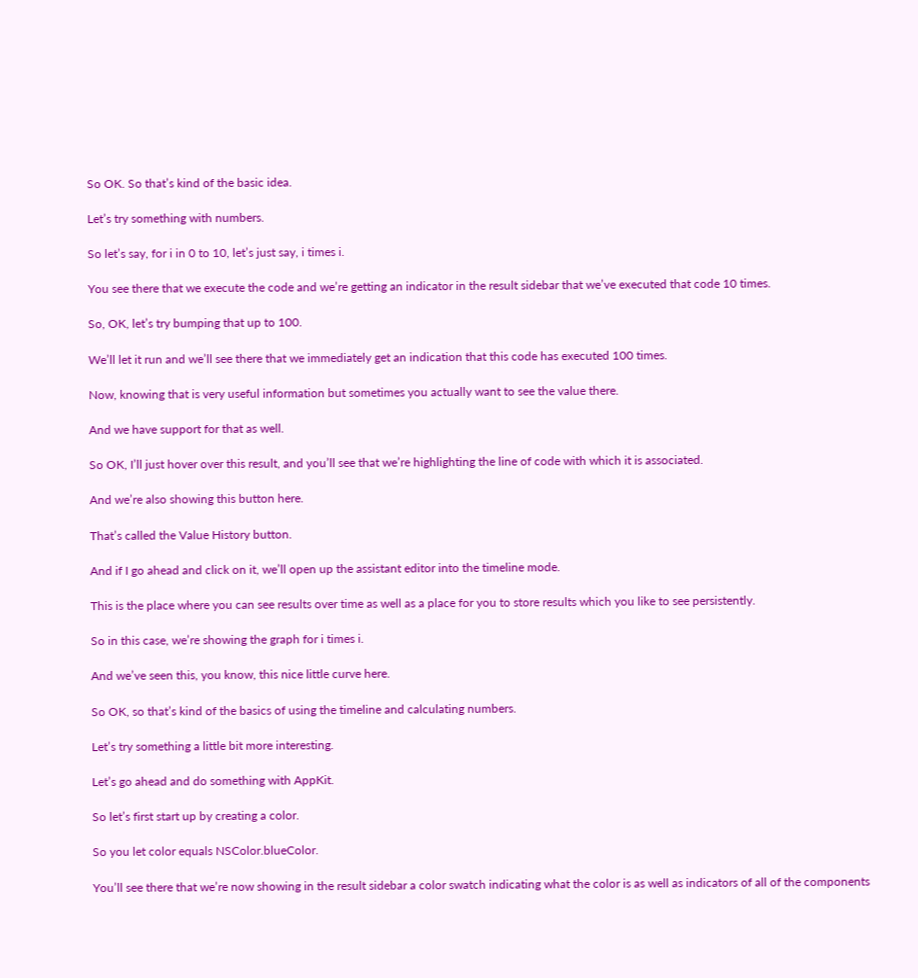So OK. So that’s kind of the basic idea.

Let’s try something with numbers.

So let’s say, for i in 0 to 10, let’s just say, i times i.

You see there that we execute the code and we’re getting an indicator in the result sidebar that we’ve executed that code 10 times.

So, OK, let’s try bumping that up to 100.

We’ll let it run and we’ll see there that we immediately get an indication that this code has executed 100 times.

Now, knowing that is very useful information but sometimes you actually want to see the value there.

And we have support for that as well.

So OK, I’ll just hover over this result, and you’ll see that we’re highlighting the line of code with which it is associated.

And we’re also showing this button here.

That’s called the Value History button.

And if I go ahead and click on it, we’ll open up the assistant editor into the timeline mode.

This is the place where you can see results over time as well as a place for you to store results which you like to see persistently.

So in this case, we’re showing the graph for i times i.

And we’ve seen this, you know, this nice little curve here.

So OK, so that’s kind of the basics of using the timeline and calculating numbers.

Let’s try something a little bit more interesting.

Let’s go ahead and do something with AppKit.

So let’s first start up by creating a color.

So you let color equals NSColor.blueColor.

You’ll see there that we’re now showing in the result sidebar a color swatch indicating what the color is as well as indicators of all of the components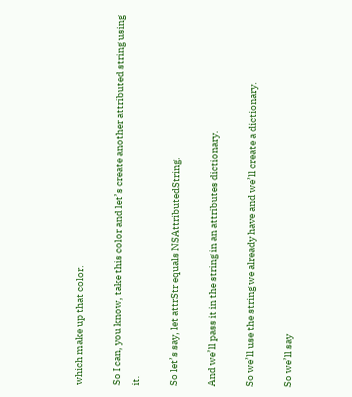which make up that color.

So I can, you know, take this color and let’s create another attributed string using it.

So let’s say, let attrStr equals NSAttributedString.

And we’ll pass it in the string in an attributes dictionary.

So we’ll use the string we already have and we’ll create a dictionary.

So we’ll say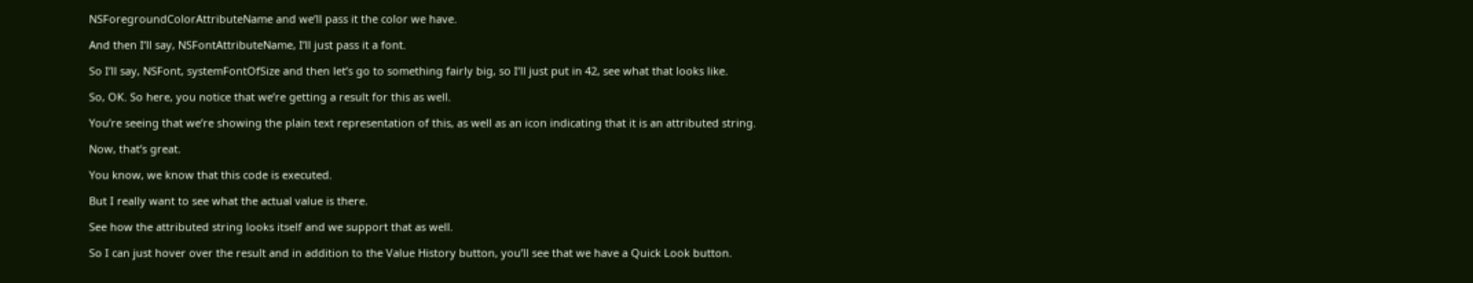NSForegroundColorAttributeName and we’ll pass it the color we have.

And then I’ll say, NSFontAttributeName, I’ll just pass it a font.

So I’ll say, NSFont, systemFontOfSize and then let’s go to something fairly big, so I’ll just put in 42, see what that looks like.

So, OK. So here, you notice that we’re getting a result for this as well.

You’re seeing that we’re showing the plain text representation of this, as well as an icon indicating that it is an attributed string.

Now, that’s great.

You know, we know that this code is executed.

But I really want to see what the actual value is there.

See how the attributed string looks itself and we support that as well.

So I can just hover over the result and in addition to the Value History button, you’ll see that we have a Quick Look button.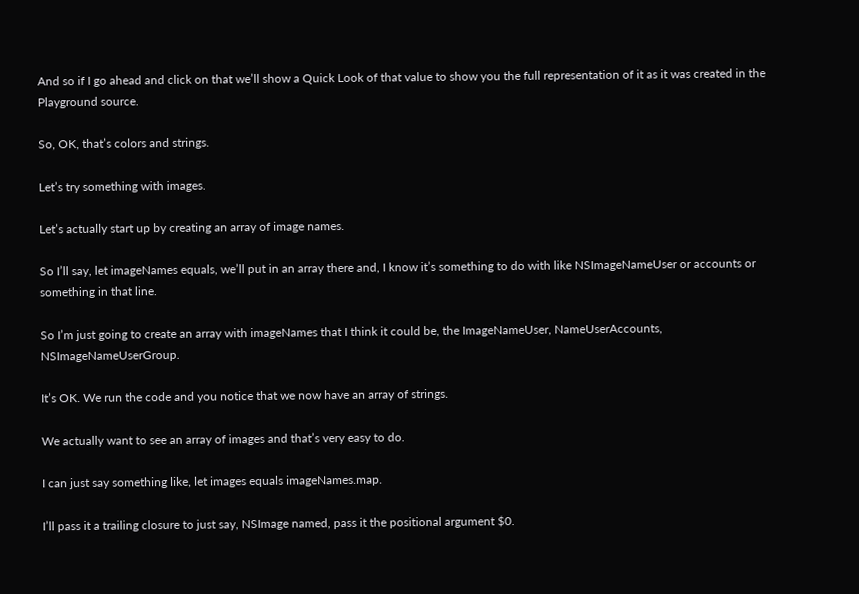And so if I go ahead and click on that we’ll show a Quick Look of that value to show you the full representation of it as it was created in the Playground source.

So, OK, that’s colors and strings.

Let’s try something with images.

Let’s actually start up by creating an array of image names.

So I’ll say, let imageNames equals, we’ll put in an array there and, I know it’s something to do with like NSImageNameUser or accounts or something in that line.

So I’m just going to create an array with imageNames that I think it could be, the ImageNameUser, NameUserAccounts, NSImageNameUserGroup.

It’s OK. We run the code and you notice that we now have an array of strings.

We actually want to see an array of images and that’s very easy to do.

I can just say something like, let images equals imageNames.map.

I’ll pass it a trailing closure to just say, NSImage named, pass it the positional argument $0.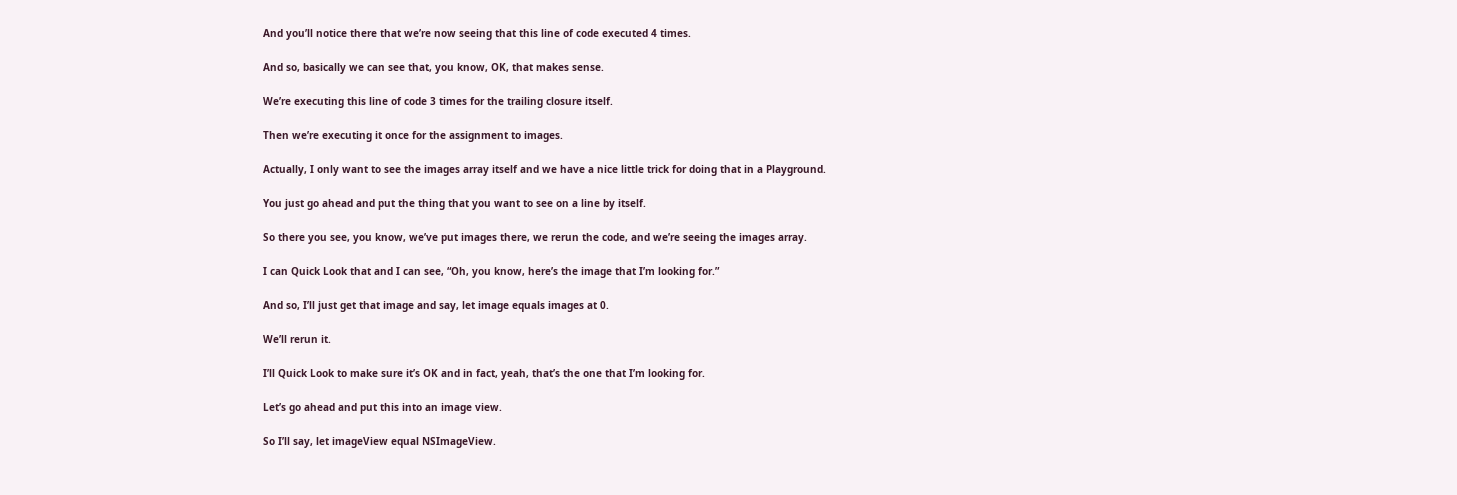And you’ll notice there that we’re now seeing that this line of code executed 4 times.

And so, basically we can see that, you know, OK, that makes sense.

We’re executing this line of code 3 times for the trailing closure itself.

Then we’re executing it once for the assignment to images.

Actually, I only want to see the images array itself and we have a nice little trick for doing that in a Playground.

You just go ahead and put the thing that you want to see on a line by itself.

So there you see, you know, we’ve put images there, we rerun the code, and we’re seeing the images array.

I can Quick Look that and I can see, “Oh, you know, here’s the image that I’m looking for.”

And so, I’ll just get that image and say, let image equals images at 0.

We’ll rerun it.

I’ll Quick Look to make sure it’s OK and in fact, yeah, that’s the one that I’m looking for.

Let’s go ahead and put this into an image view.

So I’ll say, let imageView equal NSImageView.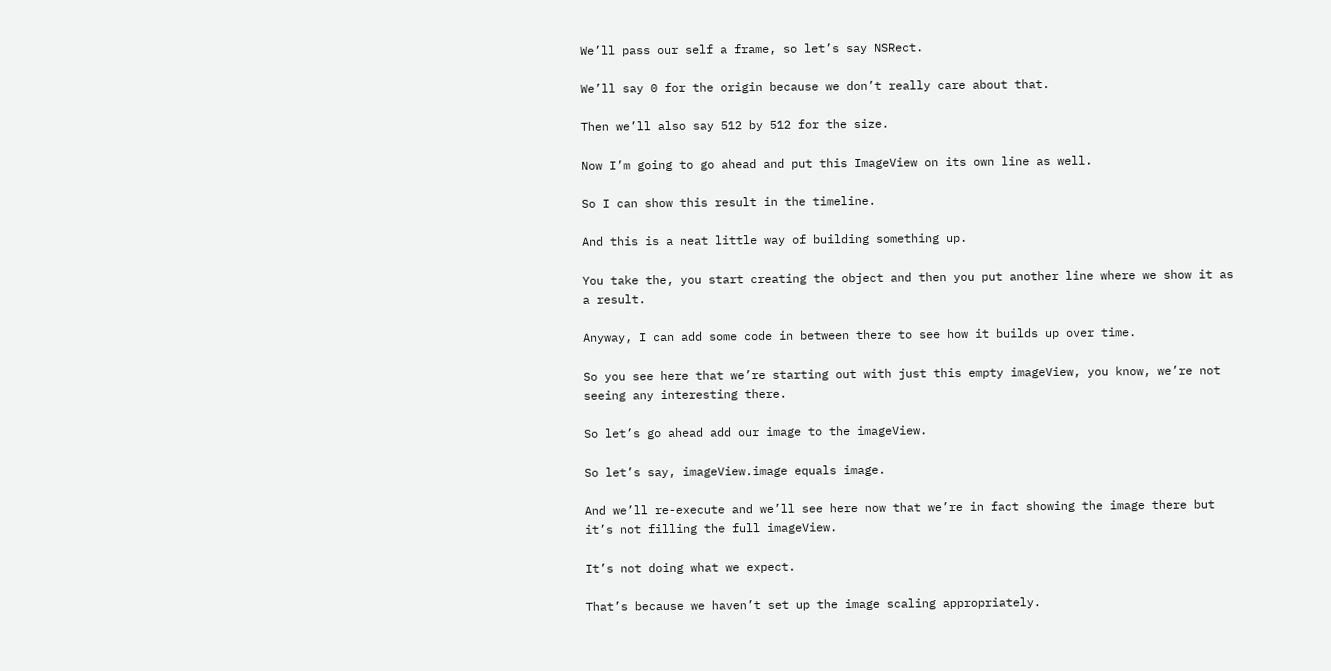We’ll pass our self a frame, so let’s say NSRect.

We’ll say 0 for the origin because we don’t really care about that.

Then we’ll also say 512 by 512 for the size.

Now I’m going to go ahead and put this ImageView on its own line as well.

So I can show this result in the timeline.

And this is a neat little way of building something up.

You take the, you start creating the object and then you put another line where we show it as a result.

Anyway, I can add some code in between there to see how it builds up over time.

So you see here that we’re starting out with just this empty imageView, you know, we’re not seeing any interesting there.

So let’s go ahead add our image to the imageView.

So let’s say, imageView.image equals image.

And we’ll re-execute and we’ll see here now that we’re in fact showing the image there but it’s not filling the full imageView.

It’s not doing what we expect.

That’s because we haven’t set up the image scaling appropriately.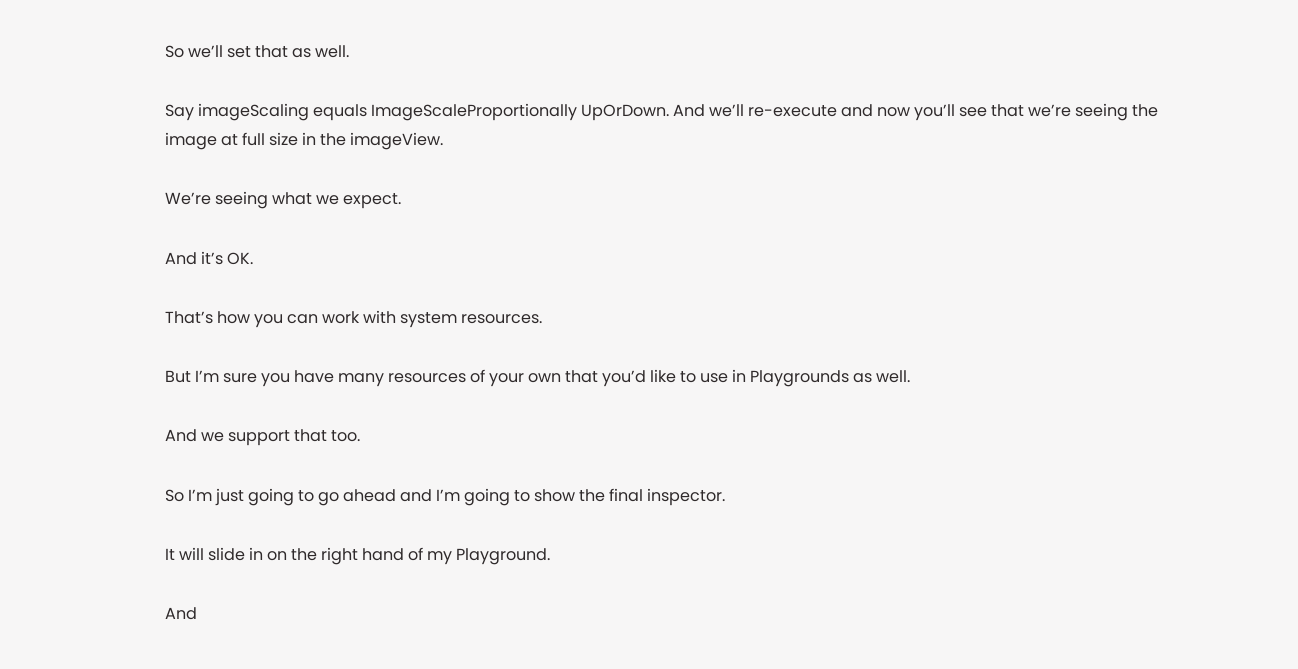So we’ll set that as well.

Say imageScaling equals ImageScaleProportionally UpOrDown. And we’ll re-execute and now you’ll see that we’re seeing the image at full size in the imageView.

We’re seeing what we expect.

And it’s OK.

That’s how you can work with system resources.

But I’m sure you have many resources of your own that you’d like to use in Playgrounds as well.

And we support that too.

So I’m just going to go ahead and I’m going to show the final inspector.

It will slide in on the right hand of my Playground.

And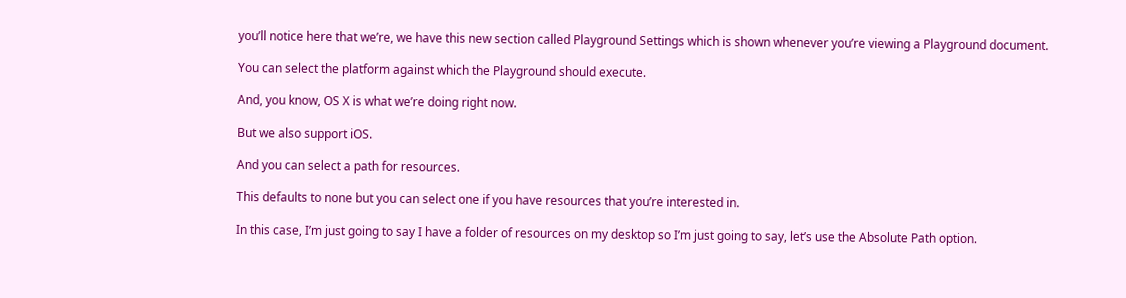you’ll notice here that we’re, we have this new section called Playground Settings which is shown whenever you’re viewing a Playground document.

You can select the platform against which the Playground should execute.

And, you know, OS X is what we’re doing right now.

But we also support iOS.

And you can select a path for resources.

This defaults to none but you can select one if you have resources that you’re interested in.

In this case, I’m just going to say I have a folder of resources on my desktop so I’m just going to say, let’s use the Absolute Path option.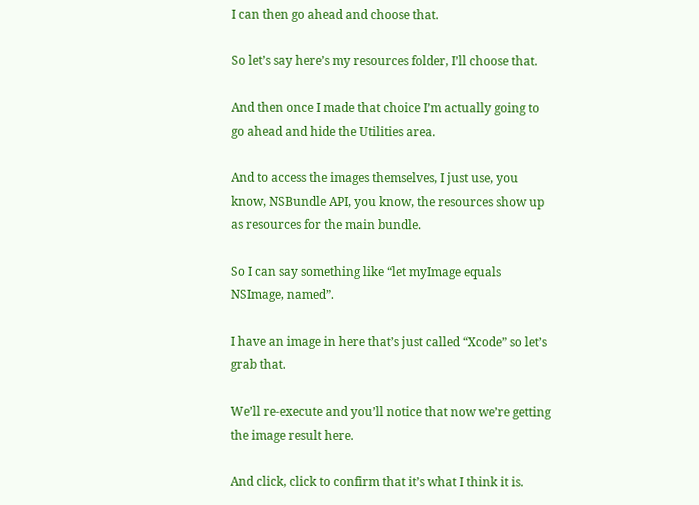I can then go ahead and choose that.

So let’s say here’s my resources folder, I’ll choose that.

And then once I made that choice I’m actually going to go ahead and hide the Utilities area.

And to access the images themselves, I just use, you know, NSBundle API, you know, the resources show up as resources for the main bundle.

So I can say something like “let myImage equals NSImage, named”.

I have an image in here that’s just called “Xcode” so let’s grab that.

We’ll re-execute and you’ll notice that now we’re getting the image result here.

And click, click to confirm that it’s what I think it is.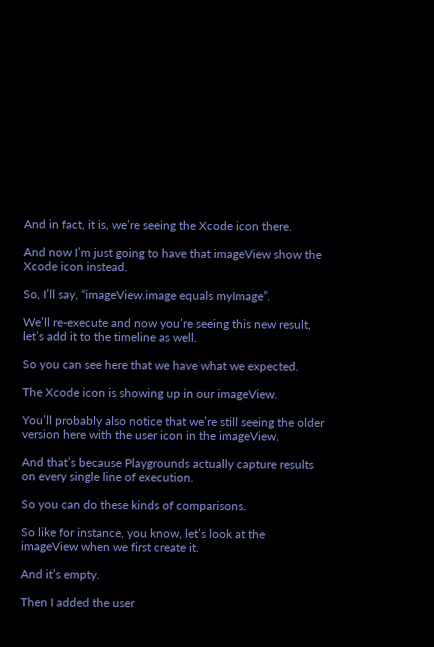And in fact, it is, we’re seeing the Xcode icon there.

And now I’m just going to have that imageView show the Xcode icon instead.

So, I’ll say, “imageView.image equals myImage”.

We’ll re-execute and now you’re seeing this new result, let’s add it to the timeline as well.

So you can see here that we have what we expected.

The Xcode icon is showing up in our imageView.

You’ll probably also notice that we’re still seeing the older version here with the user icon in the imageView.

And that’s because Playgrounds actually capture results on every single line of execution.

So you can do these kinds of comparisons.

So like for instance, you know, let’s look at the imageView when we first create it.

And it’s empty.

Then I added the user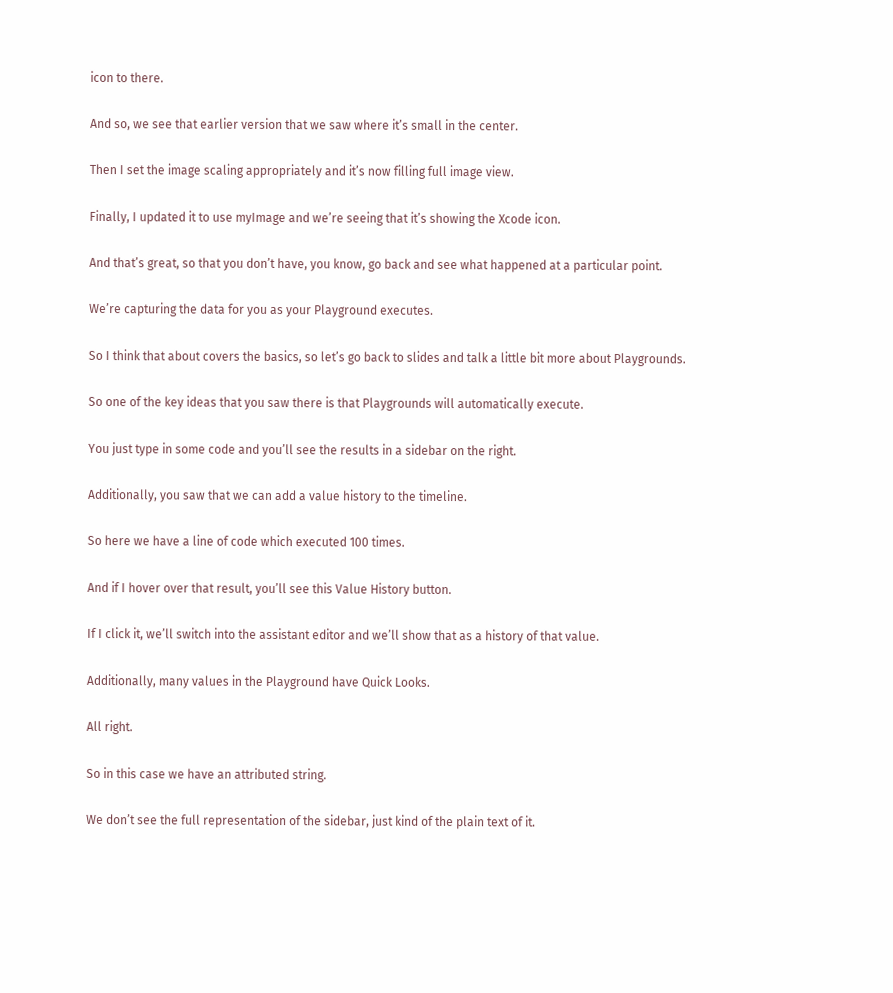icon to there.

And so, we see that earlier version that we saw where it’s small in the center.

Then I set the image scaling appropriately and it’s now filling full image view.

Finally, I updated it to use myImage and we’re seeing that it’s showing the Xcode icon.

And that’s great, so that you don’t have, you know, go back and see what happened at a particular point.

We’re capturing the data for you as your Playground executes.

So I think that about covers the basics, so let’s go back to slides and talk a little bit more about Playgrounds.

So one of the key ideas that you saw there is that Playgrounds will automatically execute.

You just type in some code and you’ll see the results in a sidebar on the right.

Additionally, you saw that we can add a value history to the timeline.

So here we have a line of code which executed 100 times.

And if I hover over that result, you’ll see this Value History button.

If I click it, we’ll switch into the assistant editor and we’ll show that as a history of that value.

Additionally, many values in the Playground have Quick Looks.

All right.

So in this case we have an attributed string.

We don’t see the full representation of the sidebar, just kind of the plain text of it.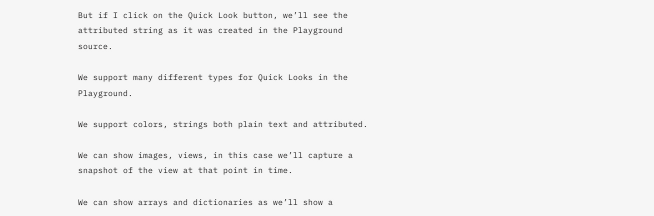But if I click on the Quick Look button, we’ll see the attributed string as it was created in the Playground source.

We support many different types for Quick Looks in the Playground.

We support colors, strings both plain text and attributed.

We can show images, views, in this case we’ll capture a snapshot of the view at that point in time.

We can show arrays and dictionaries as we’ll show a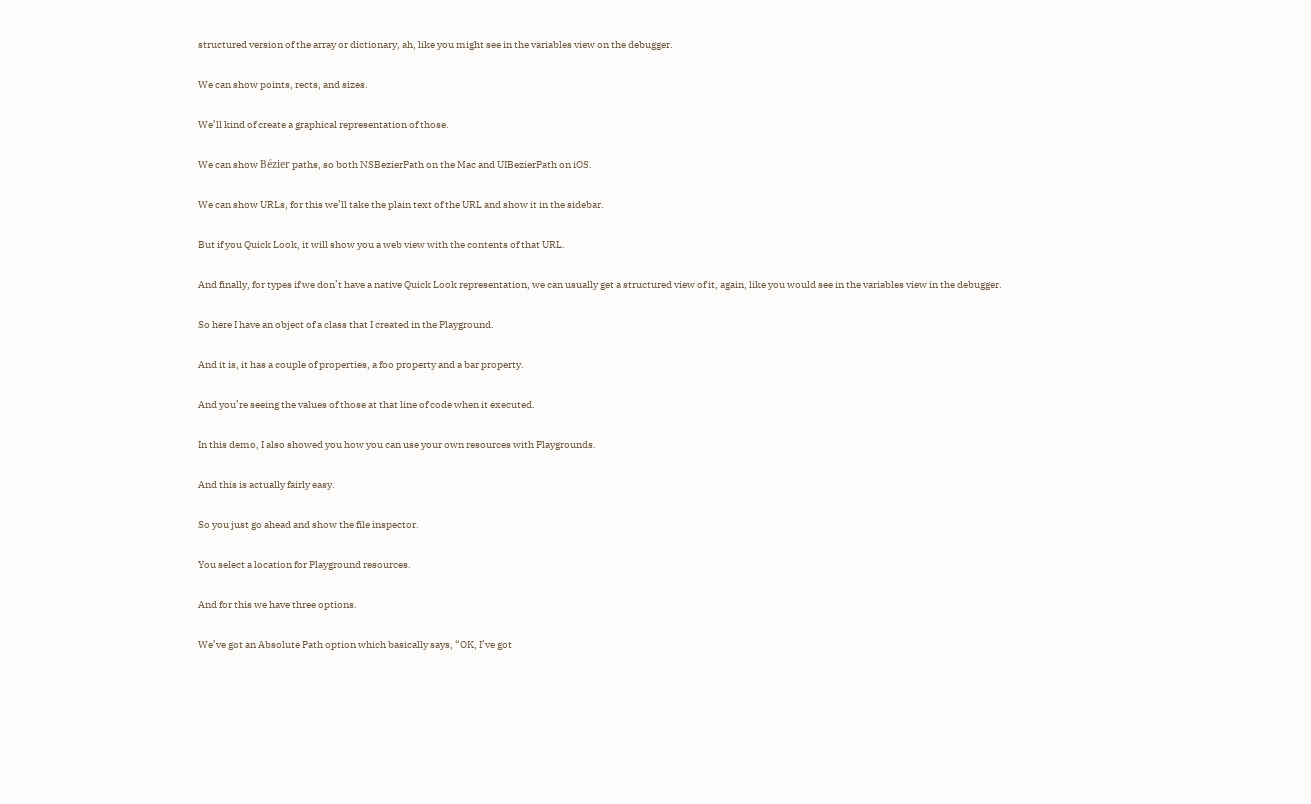structured version of the array or dictionary, ah, like you might see in the variables view on the debugger.

We can show points, rects, and sizes.

We’ll kind of create a graphical representation of those.

We can show Bézier paths, so both NSBezierPath on the Mac and UIBezierPath on iOS.

We can show URLs, for this we’ll take the plain text of the URL and show it in the sidebar.

But if you Quick Look, it will show you a web view with the contents of that URL.

And finally, for types if we don’t have a native Quick Look representation, we can usually get a structured view of it, again, like you would see in the variables view in the debugger.

So here I have an object of a class that I created in the Playground.

And it is, it has a couple of properties, a foo property and a bar property.

And you’re seeing the values of those at that line of code when it executed.

In this demo, I also showed you how you can use your own resources with Playgrounds.

And this is actually fairly easy.

So you just go ahead and show the file inspector.

You select a location for Playground resources.

And for this we have three options.

We’ve got an Absolute Path option which basically says, “OK, I’ve got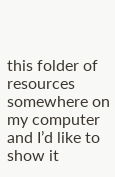this folder of resources somewhere on my computer and I’d like to show it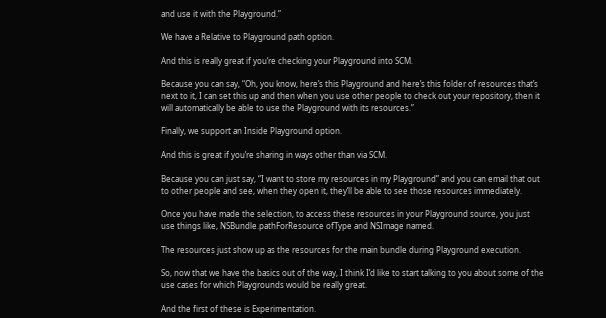and use it with the Playground.”

We have a Relative to Playground path option.

And this is really great if you’re checking your Playground into SCM.

Because you can say, “Oh, you know, here’s this Playground and here’s this folder of resources that’s next to it, I can set this up and then when you use other people to check out your repository, then it will automatically be able to use the Playground with its resources.”

Finally, we support an Inside Playground option.

And this is great if you’re sharing in ways other than via SCM.

Because you can just say, “I want to store my resources in my Playground” and you can email that out to other people and see, when they open it, they’ll be able to see those resources immediately.

Once you have made the selection, to access these resources in your Playground source, you just use things like, NSBundle.pathForResource ofType and NSImage named.

The resources just show up as the resources for the main bundle during Playground execution.

So, now that we have the basics out of the way, I think I’d like to start talking to you about some of the use cases for which Playgrounds would be really great.

And the first of these is Experimentation.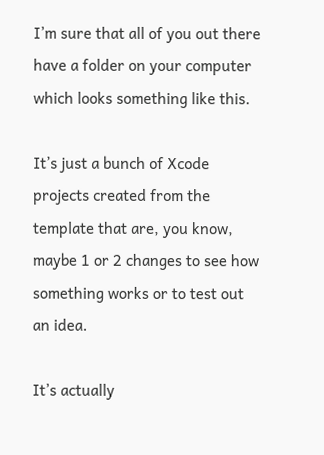I’m sure that all of you out there have a folder on your computer which looks something like this.

It’s just a bunch of Xcode projects created from the template that are, you know, maybe 1 or 2 changes to see how something works or to test out an idea.

It’s actually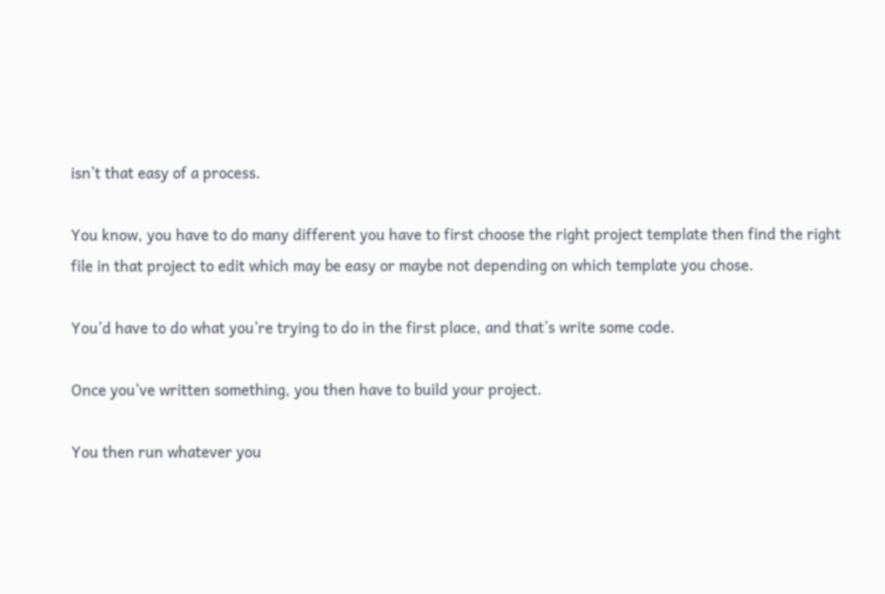isn’t that easy of a process.

You know, you have to do many different you have to first choose the right project template then find the right file in that project to edit which may be easy or maybe not depending on which template you chose.

You’d have to do what you’re trying to do in the first place, and that’s write some code.

Once you’ve written something, you then have to build your project.

You then run whatever you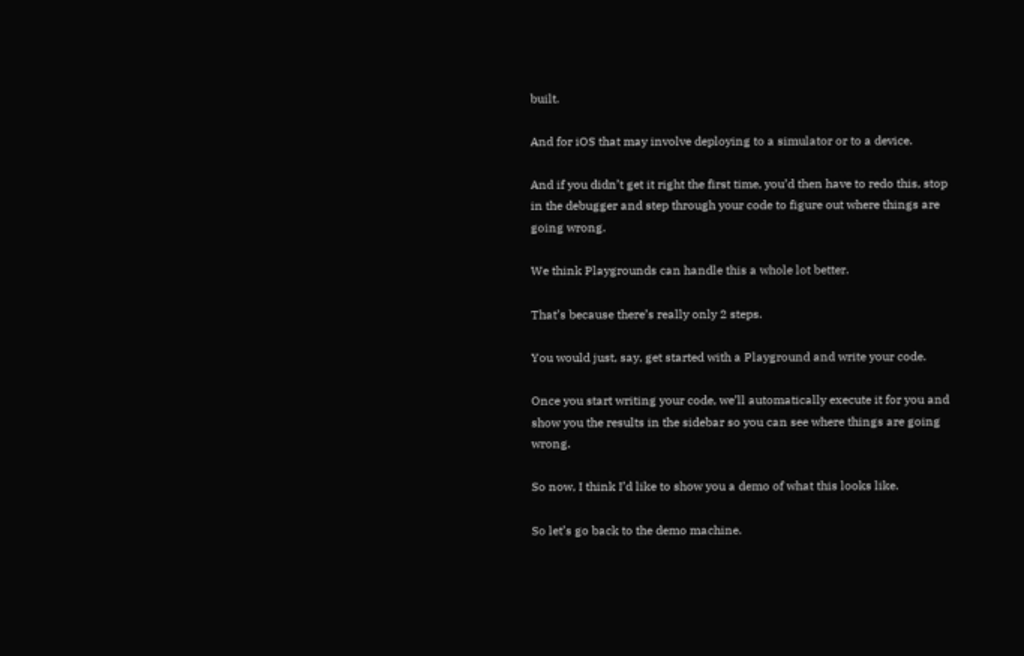built.

And for iOS that may involve deploying to a simulator or to a device.

And if you didn’t get it right the first time, you’d then have to redo this, stop in the debugger and step through your code to figure out where things are going wrong.

We think Playgrounds can handle this a whole lot better.

That’s because there’s really only 2 steps.

You would just, say, get started with a Playground and write your code.

Once you start writing your code, we’ll automatically execute it for you and show you the results in the sidebar so you can see where things are going wrong.

So now, I think I’d like to show you a demo of what this looks like.

So let’s go back to the demo machine.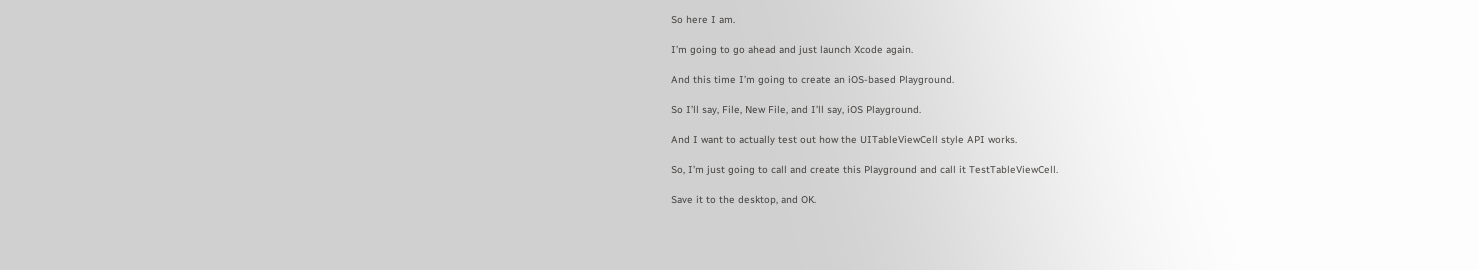So here I am.

I’m going to go ahead and just launch Xcode again.

And this time I’m going to create an iOS-based Playground.

So I’ll say, File, New File, and I’ll say, iOS Playground.

And I want to actually test out how the UITableViewCell style API works.

So, I’m just going to call and create this Playground and call it TestTableViewCell.

Save it to the desktop, and OK.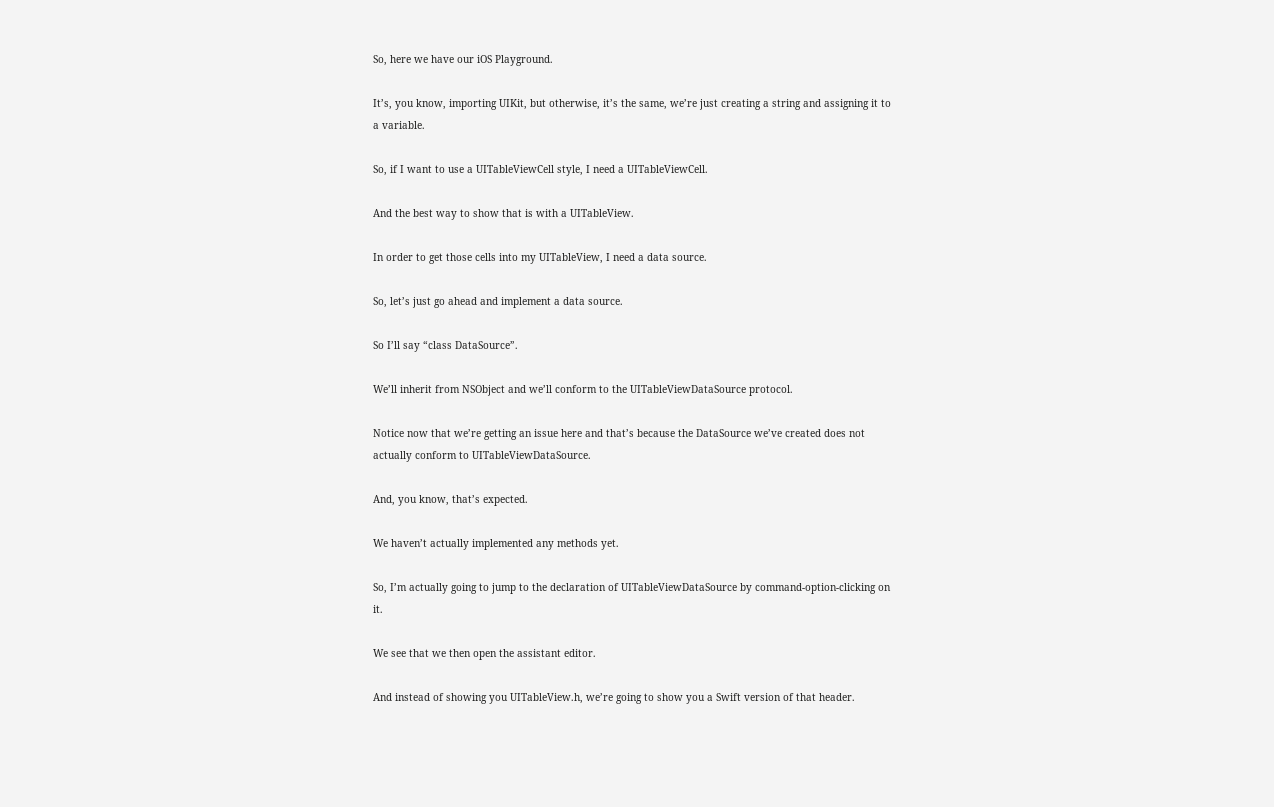So, here we have our iOS Playground.

It’s, you know, importing UIKit, but otherwise, it’s the same, we’re just creating a string and assigning it to a variable.

So, if I want to use a UITableViewCell style, I need a UITableViewCell.

And the best way to show that is with a UITableView.

In order to get those cells into my UITableView, I need a data source.

So, let’s just go ahead and implement a data source.

So I’ll say “class DataSource”.

We’ll inherit from NSObject and we’ll conform to the UITableViewDataSource protocol.

Notice now that we’re getting an issue here and that’s because the DataSource we’ve created does not actually conform to UITableViewDataSource.

And, you know, that’s expected.

We haven’t actually implemented any methods yet.

So, I’m actually going to jump to the declaration of UITableViewDataSource by command-option-clicking on it.

We see that we then open the assistant editor.

And instead of showing you UITableView.h, we’re going to show you a Swift version of that header.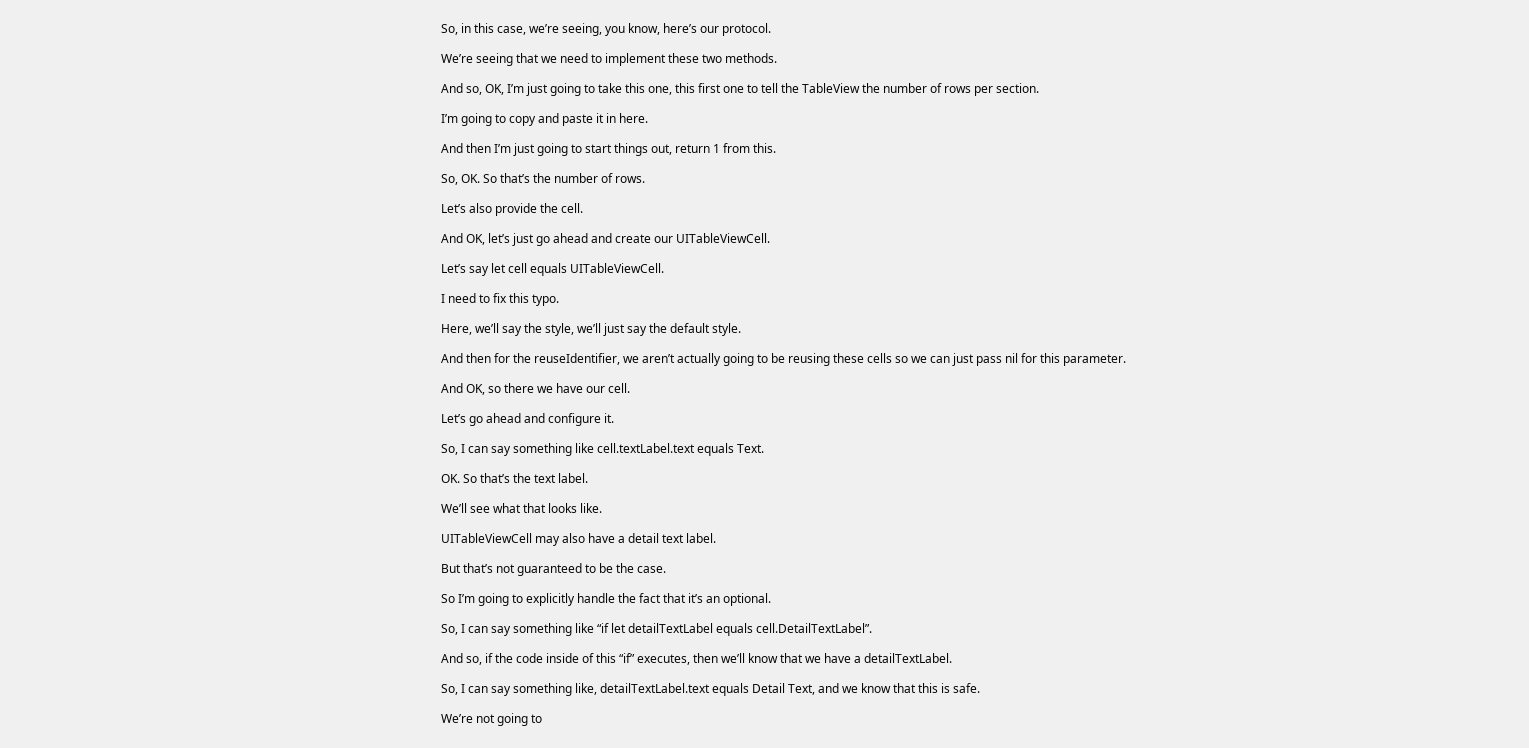So, in this case, we’re seeing, you know, here’s our protocol.

We’re seeing that we need to implement these two methods.

And so, OK, I’m just going to take this one, this first one to tell the TableView the number of rows per section.

I’m going to copy and paste it in here.

And then I’m just going to start things out, return 1 from this.

So, OK. So that’s the number of rows.

Let’s also provide the cell.

And OK, let’s just go ahead and create our UITableViewCell.

Let’s say let cell equals UITableViewCell.

I need to fix this typo.

Here, we’ll say the style, we’ll just say the default style.

And then for the reuseIdentifier, we aren’t actually going to be reusing these cells so we can just pass nil for this parameter.

And OK, so there we have our cell.

Let’s go ahead and configure it.

So, I can say something like cell.textLabel.text equals Text.

OK. So that’s the text label.

We’ll see what that looks like.

UITableViewCell may also have a detail text label.

But that’s not guaranteed to be the case.

So I’m going to explicitly handle the fact that it’s an optional.

So, I can say something like “if let detailTextLabel equals cell.DetailTextLabel”.

And so, if the code inside of this “if” executes, then we’ll know that we have a detailTextLabel.

So, I can say something like, detailTextLabel.text equals Detail Text, and we know that this is safe.

We’re not going to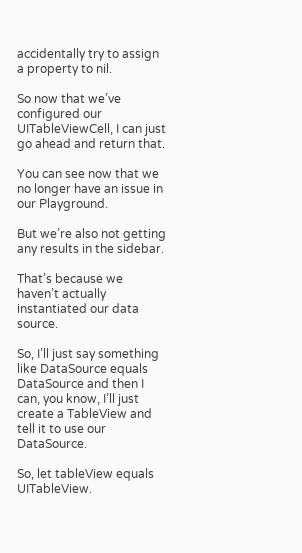accidentally try to assign a property to nil.

So now that we’ve configured our UITableViewCell, I can just go ahead and return that.

You can see now that we no longer have an issue in our Playground.

But we’re also not getting any results in the sidebar.

That’s because we haven’t actually instantiated our data source.

So, I’ll just say something like DataSource equals DataSource and then I can, you know, I’ll just create a TableView and tell it to use our DataSource.

So, let tableView equals UITableView.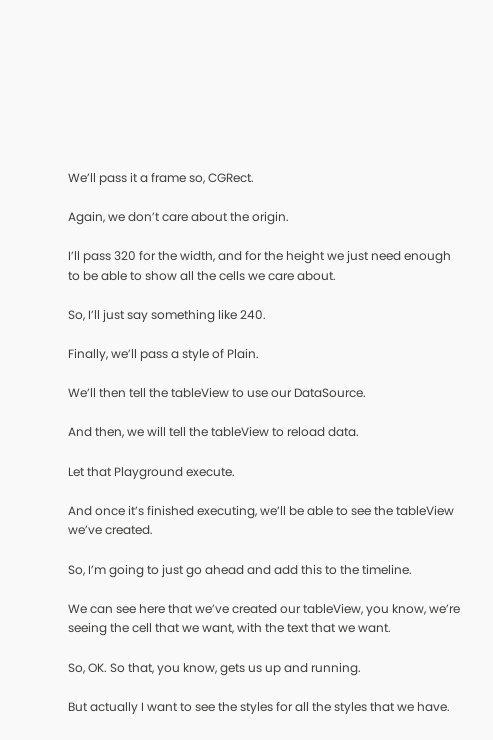We’ll pass it a frame so, CGRect.

Again, we don’t care about the origin.

I’ll pass 320 for the width, and for the height we just need enough to be able to show all the cells we care about.

So, I’ll just say something like 240.

Finally, we’ll pass a style of Plain.

We’ll then tell the tableView to use our DataSource.

And then, we will tell the tableView to reload data.

Let that Playground execute.

And once it’s finished executing, we’ll be able to see the tableView we’ve created.

So, I’m going to just go ahead and add this to the timeline.

We can see here that we’ve created our tableView, you know, we’re seeing the cell that we want, with the text that we want.

So, OK. So that, you know, gets us up and running.

But actually I want to see the styles for all the styles that we have.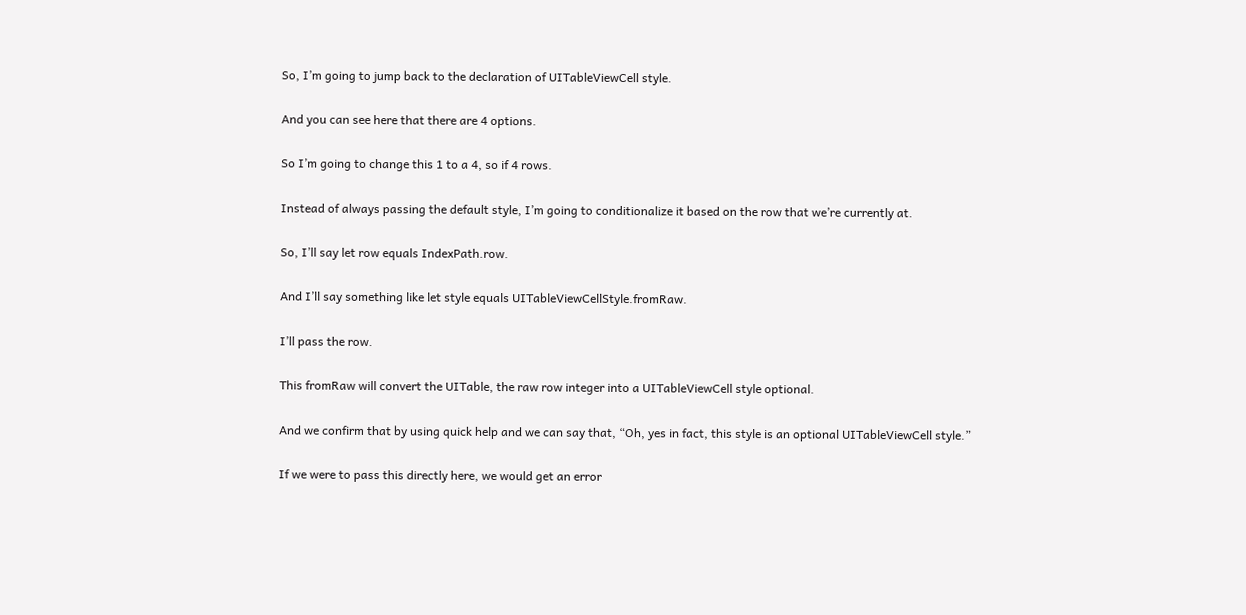So, I’m going to jump back to the declaration of UITableViewCell style.

And you can see here that there are 4 options.

So I’m going to change this 1 to a 4, so if 4 rows.

Instead of always passing the default style, I’m going to conditionalize it based on the row that we’re currently at.

So, I’ll say let row equals IndexPath.row.

And I’ll say something like let style equals UITableViewCellStyle.fromRaw.

I’ll pass the row.

This fromRaw will convert the UITable, the raw row integer into a UITableViewCell style optional.

And we confirm that by using quick help and we can say that, “Oh, yes in fact, this style is an optional UITableViewCell style.”

If we were to pass this directly here, we would get an error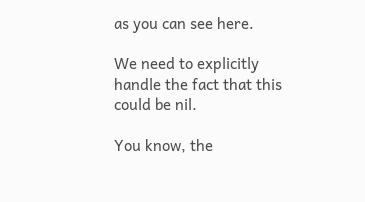as you can see here.

We need to explicitly handle the fact that this could be nil.

You know, the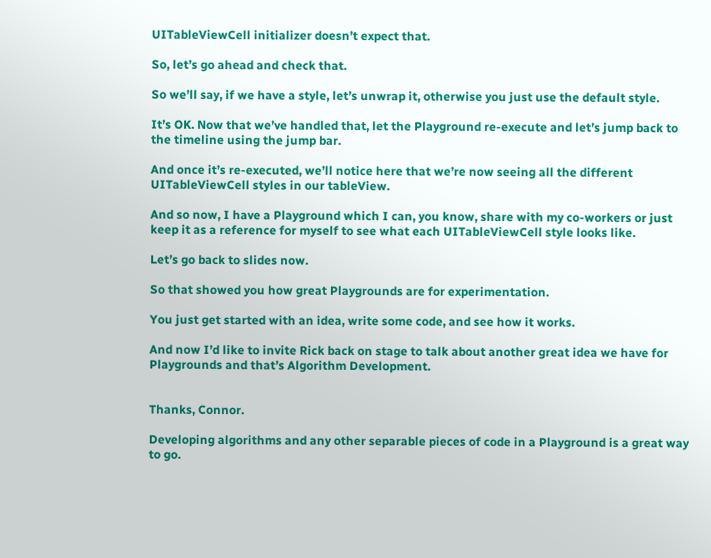UITableViewCell initializer doesn’t expect that.

So, let’s go ahead and check that.

So we’ll say, if we have a style, let’s unwrap it, otherwise you just use the default style.

It’s OK. Now that we’ve handled that, let the Playground re-execute and let’s jump back to the timeline using the jump bar.

And once it’s re-executed, we’ll notice here that we’re now seeing all the different UITableViewCell styles in our tableView.

And so now, I have a Playground which I can, you know, share with my co-workers or just keep it as a reference for myself to see what each UITableViewCell style looks like.

Let’s go back to slides now.

So that showed you how great Playgrounds are for experimentation.

You just get started with an idea, write some code, and see how it works.

And now I’d like to invite Rick back on stage to talk about another great idea we have for Playgrounds and that’s Algorithm Development.


Thanks, Connor.

Developing algorithms and any other separable pieces of code in a Playground is a great way to go.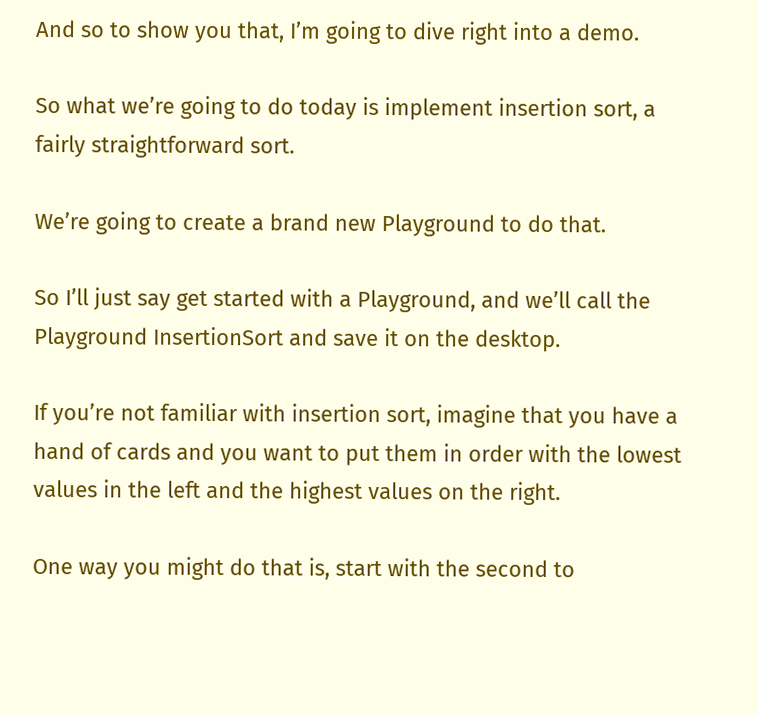And so to show you that, I’m going to dive right into a demo.

So what we’re going to do today is implement insertion sort, a fairly straightforward sort.

We’re going to create a brand new Playground to do that.

So I’ll just say get started with a Playground, and we’ll call the Playground InsertionSort and save it on the desktop.

If you’re not familiar with insertion sort, imagine that you have a hand of cards and you want to put them in order with the lowest values in the left and the highest values on the right.

One way you might do that is, start with the second to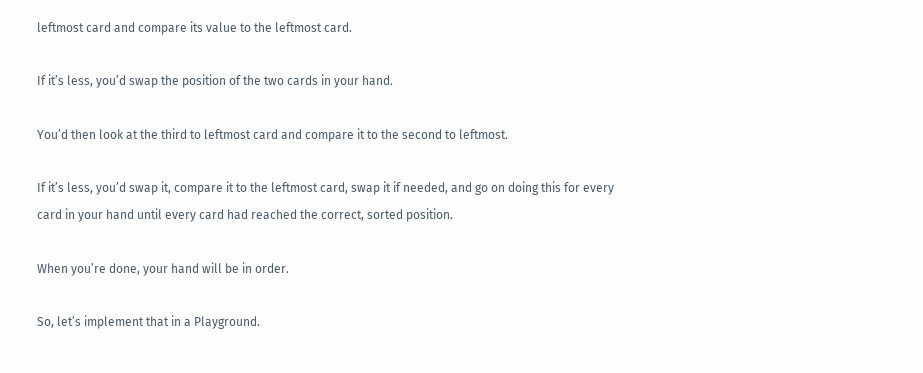leftmost card and compare its value to the leftmost card.

If it’s less, you’d swap the position of the two cards in your hand.

You’d then look at the third to leftmost card and compare it to the second to leftmost.

If it’s less, you’d swap it, compare it to the leftmost card, swap it if needed, and go on doing this for every card in your hand until every card had reached the correct, sorted position.

When you’re done, your hand will be in order.

So, let’s implement that in a Playground.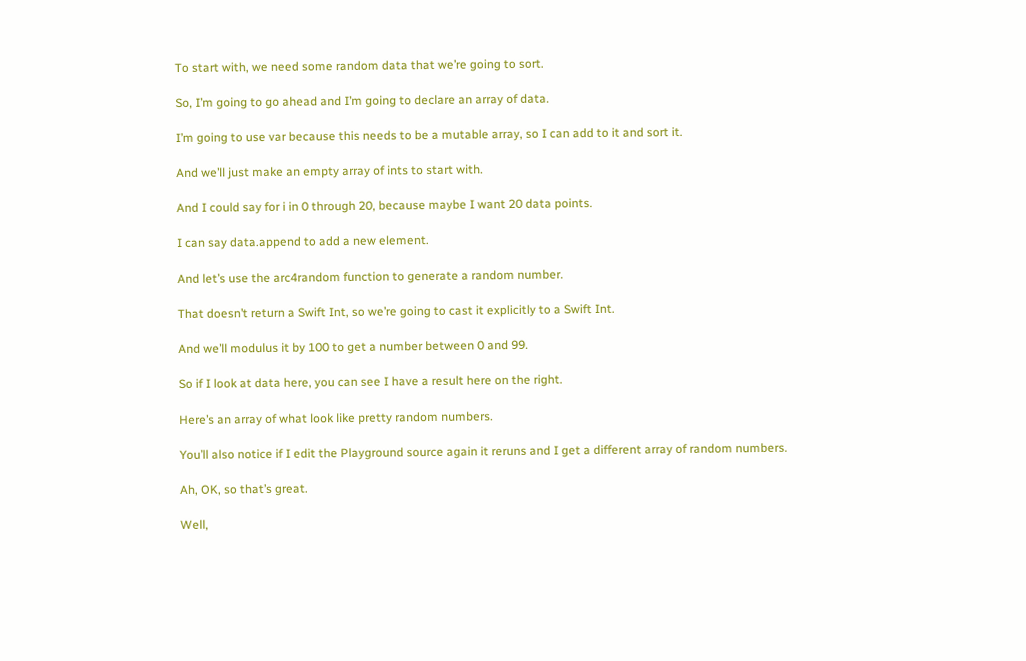To start with, we need some random data that we’re going to sort.

So, I’m going to go ahead and I’m going to declare an array of data.

I’m going to use var because this needs to be a mutable array, so I can add to it and sort it.

And we’ll just make an empty array of ints to start with.

And I could say for i in 0 through 20, because maybe I want 20 data points.

I can say data.append to add a new element.

And let’s use the arc4random function to generate a random number.

That doesn’t return a Swift Int, so we’re going to cast it explicitly to a Swift Int.

And we’ll modulus it by 100 to get a number between 0 and 99.

So if I look at data here, you can see I have a result here on the right.

Here’s an array of what look like pretty random numbers.

You’ll also notice if I edit the Playground source again it reruns and I get a different array of random numbers.

Ah, OK, so that’s great.

Well,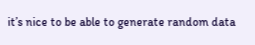it’s nice to be able to generate random data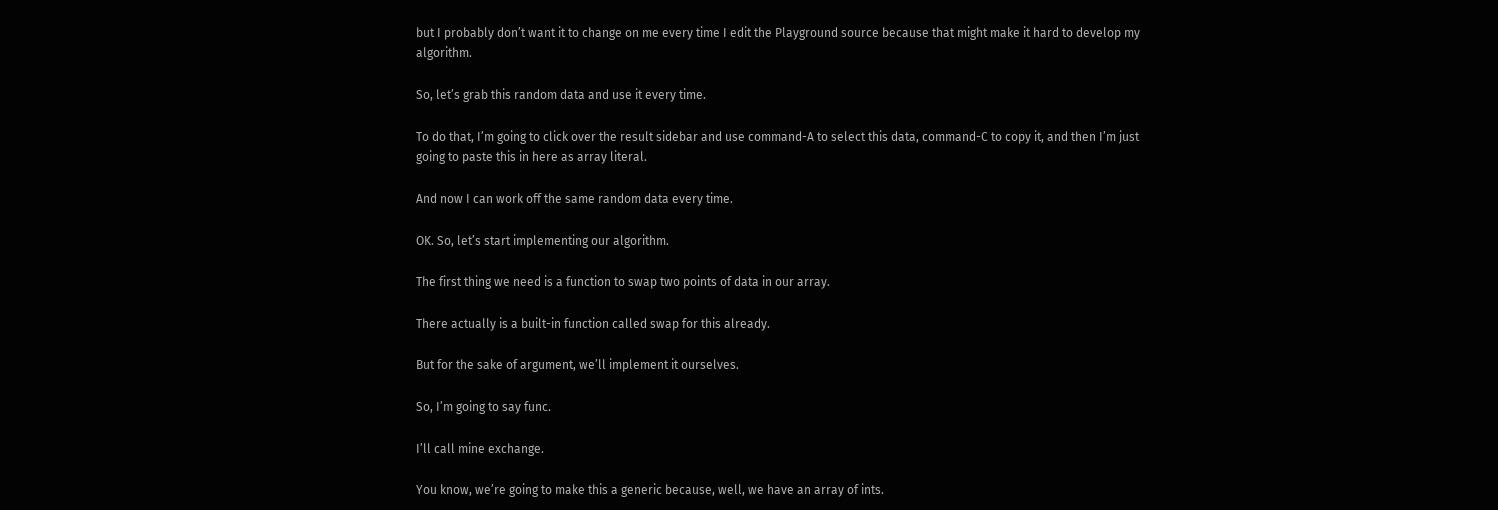but I probably don’t want it to change on me every time I edit the Playground source because that might make it hard to develop my algorithm.

So, let’s grab this random data and use it every time.

To do that, I’m going to click over the result sidebar and use command-A to select this data, command-C to copy it, and then I’m just going to paste this in here as array literal.

And now I can work off the same random data every time.

OK. So, let’s start implementing our algorithm.

The first thing we need is a function to swap two points of data in our array.

There actually is a built-in function called swap for this already.

But for the sake of argument, we’ll implement it ourselves.

So, I’m going to say func.

I’ll call mine exchange.

You know, we’re going to make this a generic because, well, we have an array of ints.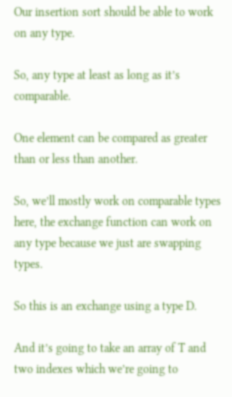Our insertion sort should be able to work on any type.

So, any type at least as long as it’s comparable.

One element can be compared as greater than or less than another.

So, we’ll mostly work on comparable types here, the exchange function can work on any type because we just are swapping types.

So this is an exchange using a type D.

And it’s going to take an array of T and two indexes which we’re going to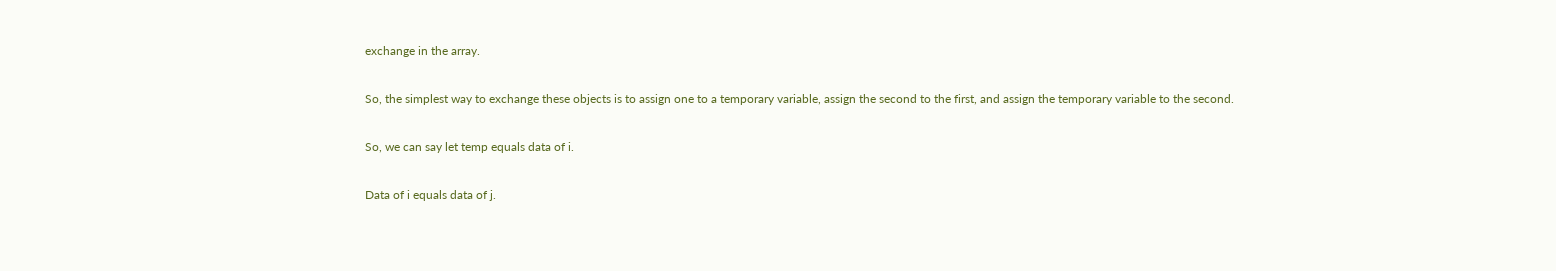exchange in the array.

So, the simplest way to exchange these objects is to assign one to a temporary variable, assign the second to the first, and assign the temporary variable to the second.

So, we can say let temp equals data of i.

Data of i equals data of j.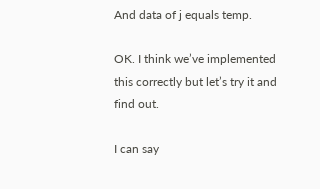And data of j equals temp.

OK. I think we’ve implemented this correctly but let’s try it and find out.

I can say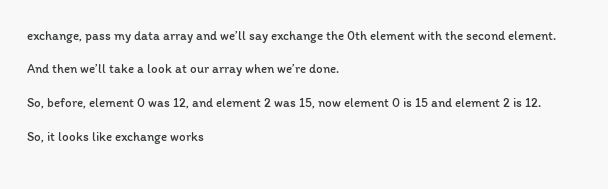exchange, pass my data array and we’ll say exchange the 0th element with the second element.

And then we’ll take a look at our array when we’re done.

So, before, element 0 was 12, and element 2 was 15, now element 0 is 15 and element 2 is 12.

So, it looks like exchange works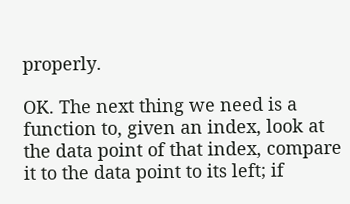properly.

OK. The next thing we need is a function to, given an index, look at the data point of that index, compare it to the data point to its left; if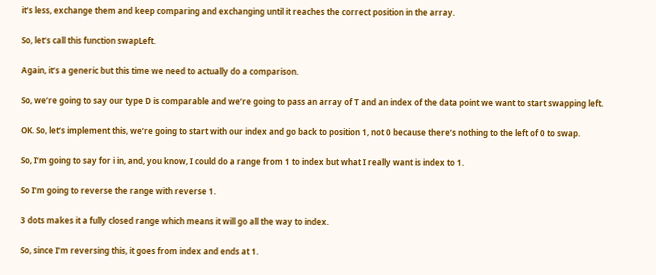it’s less, exchange them and keep comparing and exchanging until it reaches the correct position in the array.

So, let’s call this function swapLeft.

Again, it’s a generic but this time we need to actually do a comparison.

So, we’re going to say our type D is comparable and we’re going to pass an array of T and an index of the data point we want to start swapping left.

OK. So, let’s implement this, we’re going to start with our index and go back to position 1, not 0 because there’s nothing to the left of 0 to swap.

So, I’m going to say for i in, and, you know, I could do a range from 1 to index but what I really want is index to 1.

So I’m going to reverse the range with reverse 1.

3 dots makes it a fully closed range which means it will go all the way to index.

So, since I’m reversing this, it goes from index and ends at 1.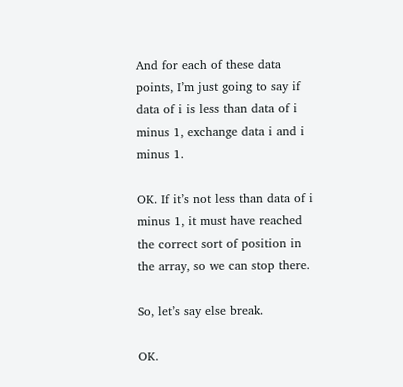And for each of these data points, I’m just going to say if data of i is less than data of i minus 1, exchange data i and i minus 1.

OK. If it’s not less than data of i minus 1, it must have reached the correct sort of position in the array, so we can stop there.

So, let’s say else break.

OK.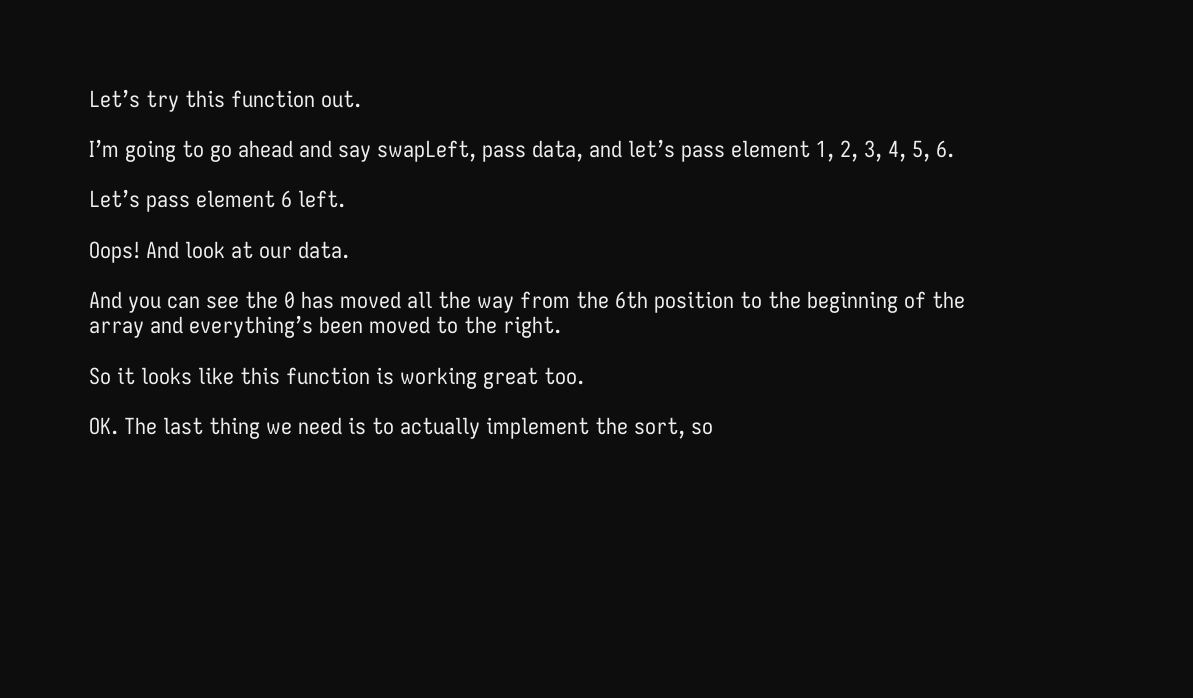Let’s try this function out.

I’m going to go ahead and say swapLeft, pass data, and let’s pass element 1, 2, 3, 4, 5, 6.

Let’s pass element 6 left.

Oops! And look at our data.

And you can see the 0 has moved all the way from the 6th position to the beginning of the array and everything’s been moved to the right.

So it looks like this function is working great too.

OK. The last thing we need is to actually implement the sort, so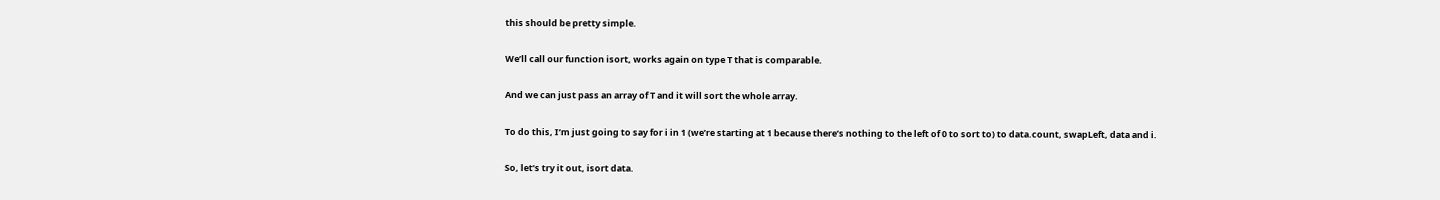this should be pretty simple.

We’ll call our function isort, works again on type T that is comparable.

And we can just pass an array of T and it will sort the whole array.

To do this, I’m just going to say for i in 1 (we’re starting at 1 because there’s nothing to the left of 0 to sort to) to data.count, swapLeft, data and i.

So, let’s try it out, isort data.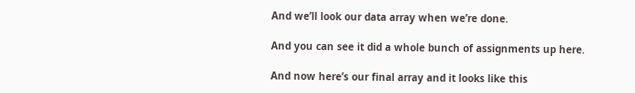And we’ll look our data array when we’re done.

And you can see it did a whole bunch of assignments up here.

And now here’s our final array and it looks like this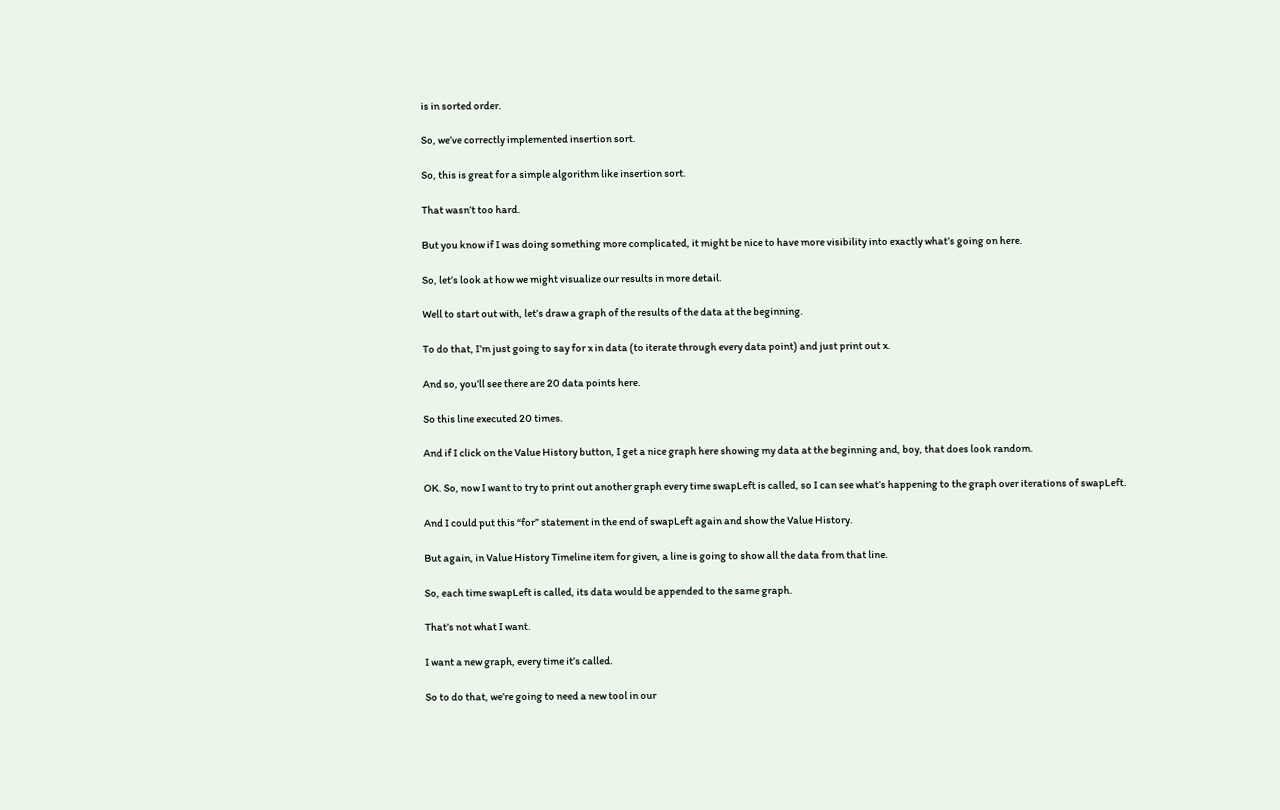is in sorted order.

So, we’ve correctly implemented insertion sort.

So, this is great for a simple algorithm like insertion sort.

That wasn’t too hard.

But you know if I was doing something more complicated, it might be nice to have more visibility into exactly what’s going on here.

So, let’s look at how we might visualize our results in more detail.

Well to start out with, let’s draw a graph of the results of the data at the beginning.

To do that, I’m just going to say for x in data (to iterate through every data point) and just print out x.

And so, you’ll see there are 20 data points here.

So this line executed 20 times.

And if I click on the Value History button, I get a nice graph here showing my data at the beginning and, boy, that does look random.

OK. So, now I want to try to print out another graph every time swapLeft is called, so I can see what’s happening to the graph over iterations of swapLeft.

And I could put this “for” statement in the end of swapLeft again and show the Value History.

But again, in Value History Timeline item for given, a line is going to show all the data from that line.

So, each time swapLeft is called, its data would be appended to the same graph.

That’s not what I want.

I want a new graph, every time it’s called.

So to do that, we’re going to need a new tool in our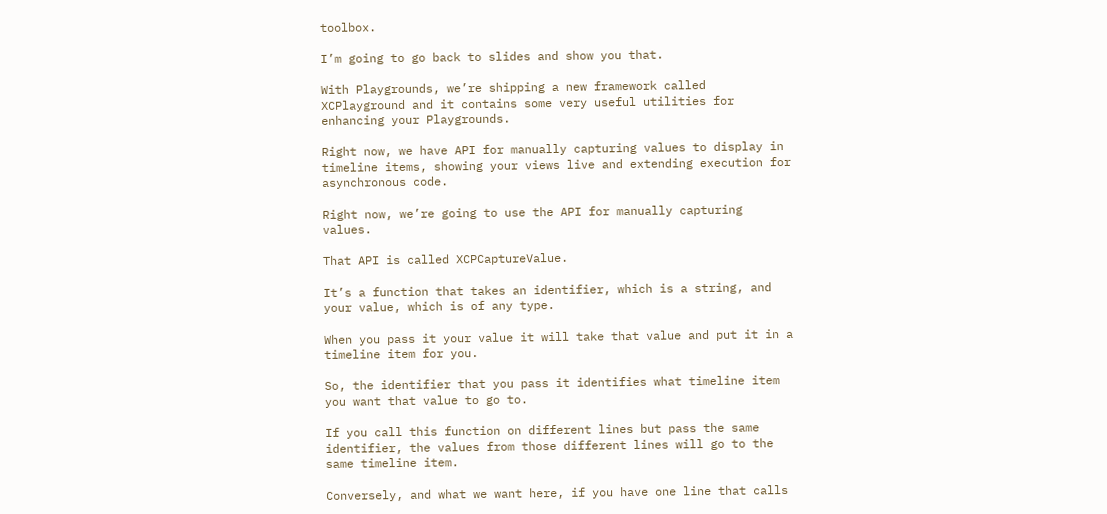toolbox.

I’m going to go back to slides and show you that.

With Playgrounds, we’re shipping a new framework called XCPlayground and it contains some very useful utilities for enhancing your Playgrounds.

Right now, we have API for manually capturing values to display in timeline items, showing your views live and extending execution for asynchronous code.

Right now, we’re going to use the API for manually capturing values.

That API is called XCPCaptureValue.

It’s a function that takes an identifier, which is a string, and your value, which is of any type.

When you pass it your value it will take that value and put it in a timeline item for you.

So, the identifier that you pass it identifies what timeline item you want that value to go to.

If you call this function on different lines but pass the same identifier, the values from those different lines will go to the same timeline item.

Conversely, and what we want here, if you have one line that calls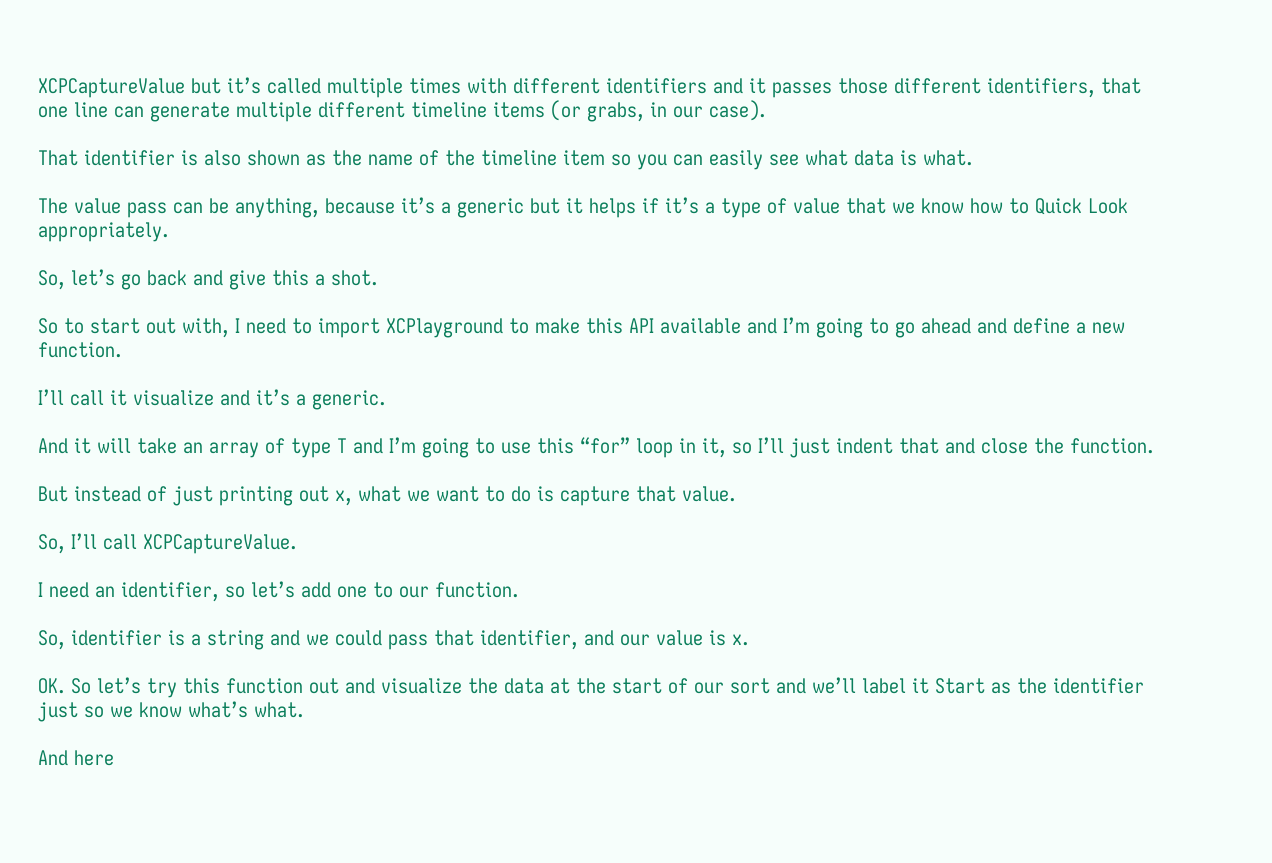XCPCaptureValue but it’s called multiple times with different identifiers and it passes those different identifiers, that one line can generate multiple different timeline items (or grabs, in our case).

That identifier is also shown as the name of the timeline item so you can easily see what data is what.

The value pass can be anything, because it’s a generic but it helps if it’s a type of value that we know how to Quick Look appropriately.

So, let’s go back and give this a shot.

So to start out with, I need to import XCPlayground to make this API available and I’m going to go ahead and define a new function.

I’ll call it visualize and it’s a generic.

And it will take an array of type T and I’m going to use this “for” loop in it, so I’ll just indent that and close the function.

But instead of just printing out x, what we want to do is capture that value.

So, I’ll call XCPCaptureValue.

I need an identifier, so let’s add one to our function.

So, identifier is a string and we could pass that identifier, and our value is x.

OK. So let’s try this function out and visualize the data at the start of our sort and we’ll label it Start as the identifier just so we know what’s what.

And here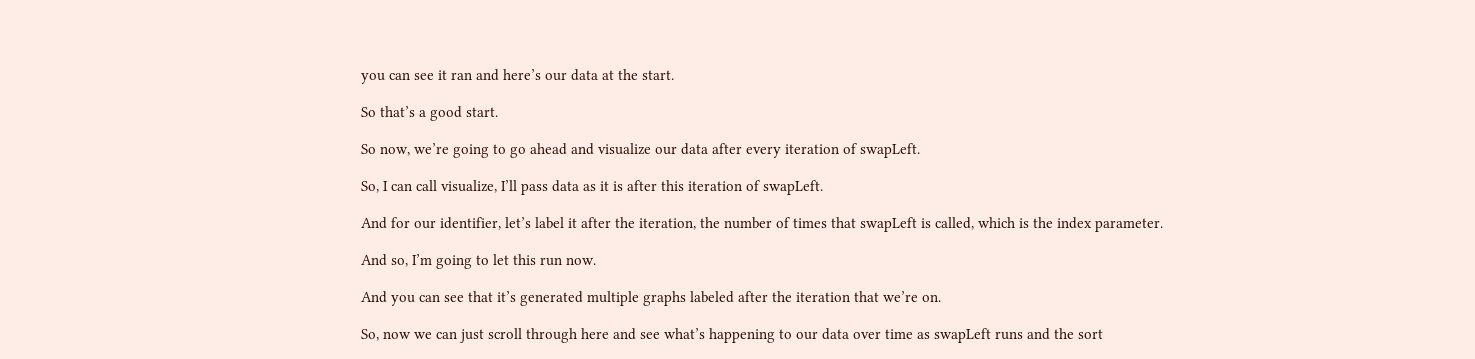you can see it ran and here’s our data at the start.

So that’s a good start.

So now, we’re going to go ahead and visualize our data after every iteration of swapLeft.

So, I can call visualize, I’ll pass data as it is after this iteration of swapLeft.

And for our identifier, let’s label it after the iteration, the number of times that swapLeft is called, which is the index parameter.

And so, I’m going to let this run now.

And you can see that it’s generated multiple graphs labeled after the iteration that we’re on.

So, now we can just scroll through here and see what’s happening to our data over time as swapLeft runs and the sort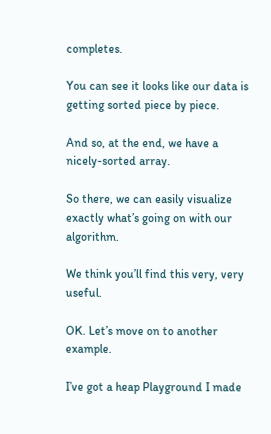completes.

You can see it looks like our data is getting sorted piece by piece.

And so, at the end, we have a nicely-sorted array.

So there, we can easily visualize exactly what’s going on with our algorithm.

We think you’ll find this very, very useful.

OK. Let’s move on to another example.

I’ve got a heap Playground I made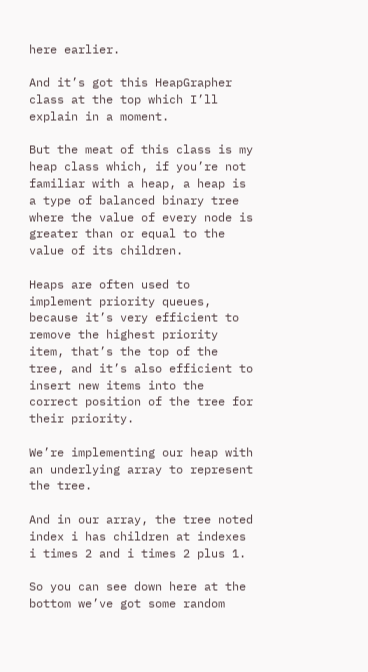here earlier.

And it’s got this HeapGrapher class at the top which I’ll explain in a moment.

But the meat of this class is my heap class which, if you’re not familiar with a heap, a heap is a type of balanced binary tree where the value of every node is greater than or equal to the value of its children.

Heaps are often used to implement priority queues, because it’s very efficient to remove the highest priority item, that’s the top of the tree, and it’s also efficient to insert new items into the correct position of the tree for their priority.

We’re implementing our heap with an underlying array to represent the tree.

And in our array, the tree noted index i has children at indexes i times 2 and i times 2 plus 1.

So you can see down here at the bottom we’ve got some random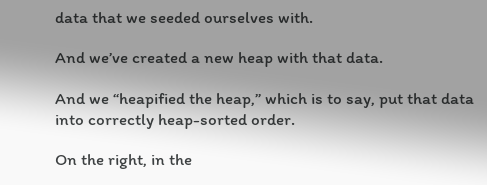data that we seeded ourselves with.

And we’ve created a new heap with that data.

And we “heapified the heap,” which is to say, put that data into correctly heap-sorted order.

On the right, in the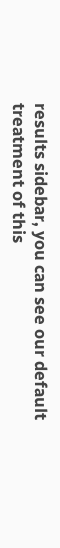results sidebar, you can see our default treatment of this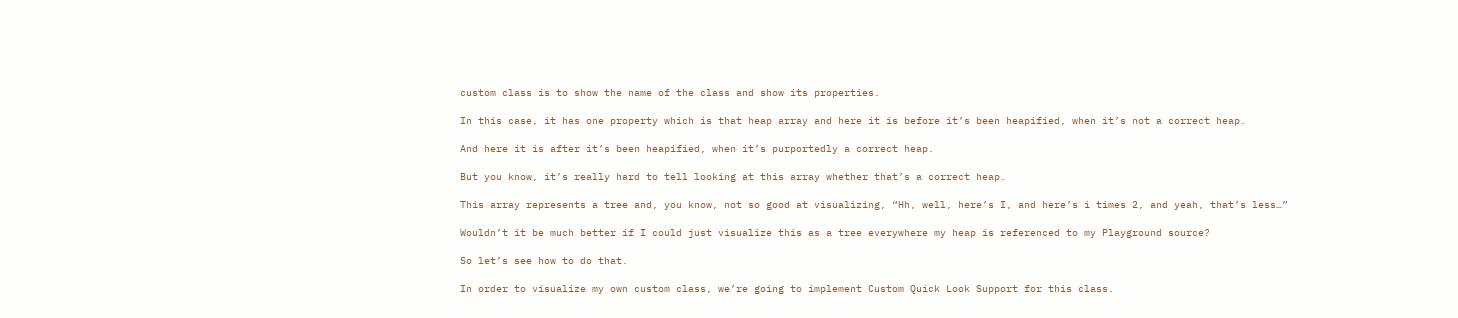custom class is to show the name of the class and show its properties.

In this case, it has one property which is that heap array and here it is before it’s been heapified, when it’s not a correct heap.

And here it is after it’s been heapified, when it’s purportedly a correct heap.

But you know, it’s really hard to tell looking at this array whether that’s a correct heap.

This array represents a tree and, you know, not so good at visualizing, “Hh, well, here’s I, and here’s i times 2, and yeah, that’s less…”

Wouldn’t it be much better if I could just visualize this as a tree everywhere my heap is referenced to my Playground source?

So let’s see how to do that.

In order to visualize my own custom class, we’re going to implement Custom Quick Look Support for this class.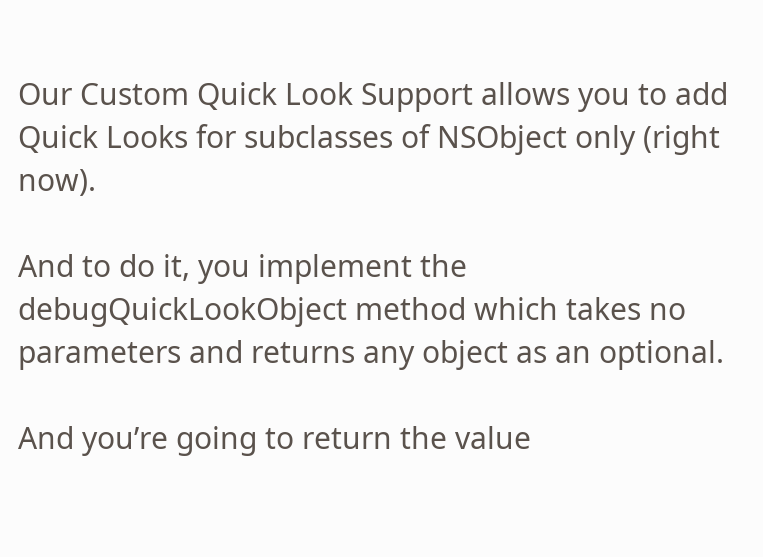Our Custom Quick Look Support allows you to add Quick Looks for subclasses of NSObject only (right now).

And to do it, you implement the debugQuickLookObject method which takes no parameters and returns any object as an optional.

And you’re going to return the value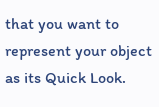that you want to represent your object as its Quick Look.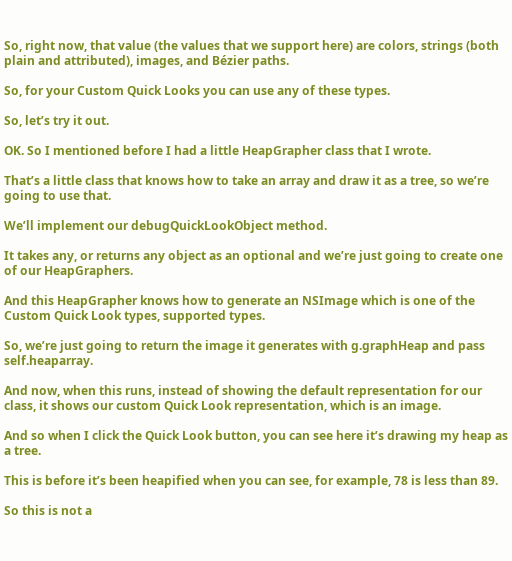So, right now, that value (the values that we support here) are colors, strings (both plain and attributed), images, and Bézier paths.

So, for your Custom Quick Looks you can use any of these types.

So, let’s try it out.

OK. So I mentioned before I had a little HeapGrapher class that I wrote.

That’s a little class that knows how to take an array and draw it as a tree, so we’re going to use that.

We’ll implement our debugQuickLookObject method.

It takes any, or returns any object as an optional and we’re just going to create one of our HeapGraphers.

And this HeapGrapher knows how to generate an NSImage which is one of the Custom Quick Look types, supported types.

So, we’re just going to return the image it generates with g.graphHeap and pass self.heaparray.

And now, when this runs, instead of showing the default representation for our class, it shows our custom Quick Look representation, which is an image.

And so when I click the Quick Look button, you can see here it’s drawing my heap as a tree.

This is before it’s been heapified when you can see, for example, 78 is less than 89.

So this is not a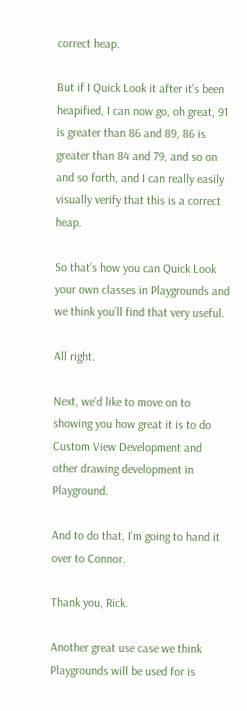correct heap.

But if I Quick Look it after it’s been heapified, I can now go, oh great, 91 is greater than 86 and 89, 86 is greater than 84 and 79, and so on and so forth, and I can really easily visually verify that this is a correct heap.

So that’s how you can Quick Look your own classes in Playgrounds and we think you’ll find that very useful.

All right.

Next, we’d like to move on to showing you how great it is to do Custom View Development and other drawing development in Playground.

And to do that, I’m going to hand it over to Connor.

Thank you, Rick.

Another great use case we think Playgrounds will be used for is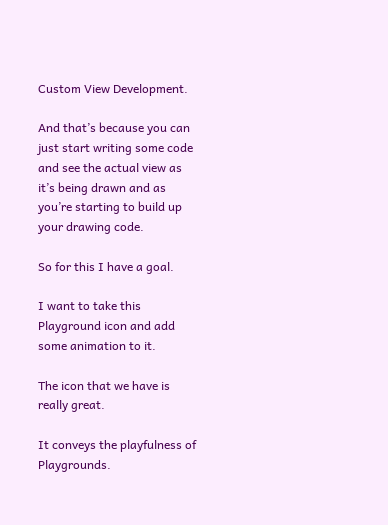Custom View Development.

And that’s because you can just start writing some code and see the actual view as it’s being drawn and as you’re starting to build up your drawing code.

So for this I have a goal.

I want to take this Playground icon and add some animation to it.

The icon that we have is really great.

It conveys the playfulness of Playgrounds.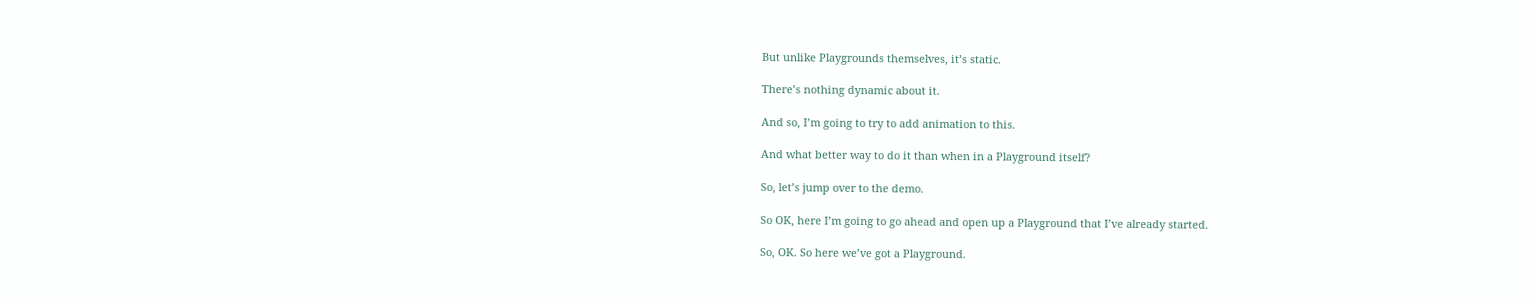But unlike Playgrounds themselves, it’s static.

There’s nothing dynamic about it.

And so, I’m going to try to add animation to this.

And what better way to do it than when in a Playground itself?

So, let’s jump over to the demo.

So OK, here I’m going to go ahead and open up a Playground that I’ve already started.

So, OK. So here we’ve got a Playground.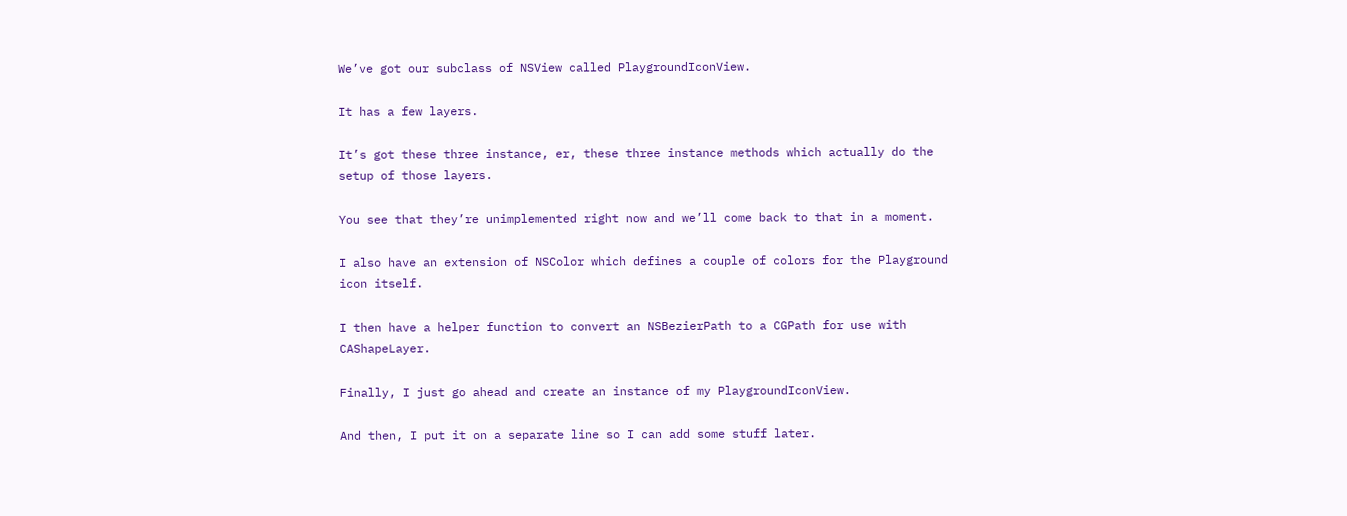We’ve got our subclass of NSView called PlaygroundIconView.

It has a few layers.

It’s got these three instance, er, these three instance methods which actually do the setup of those layers.

You see that they’re unimplemented right now and we’ll come back to that in a moment.

I also have an extension of NSColor which defines a couple of colors for the Playground icon itself.

I then have a helper function to convert an NSBezierPath to a CGPath for use with CAShapeLayer.

Finally, I just go ahead and create an instance of my PlaygroundIconView.

And then, I put it on a separate line so I can add some stuff later.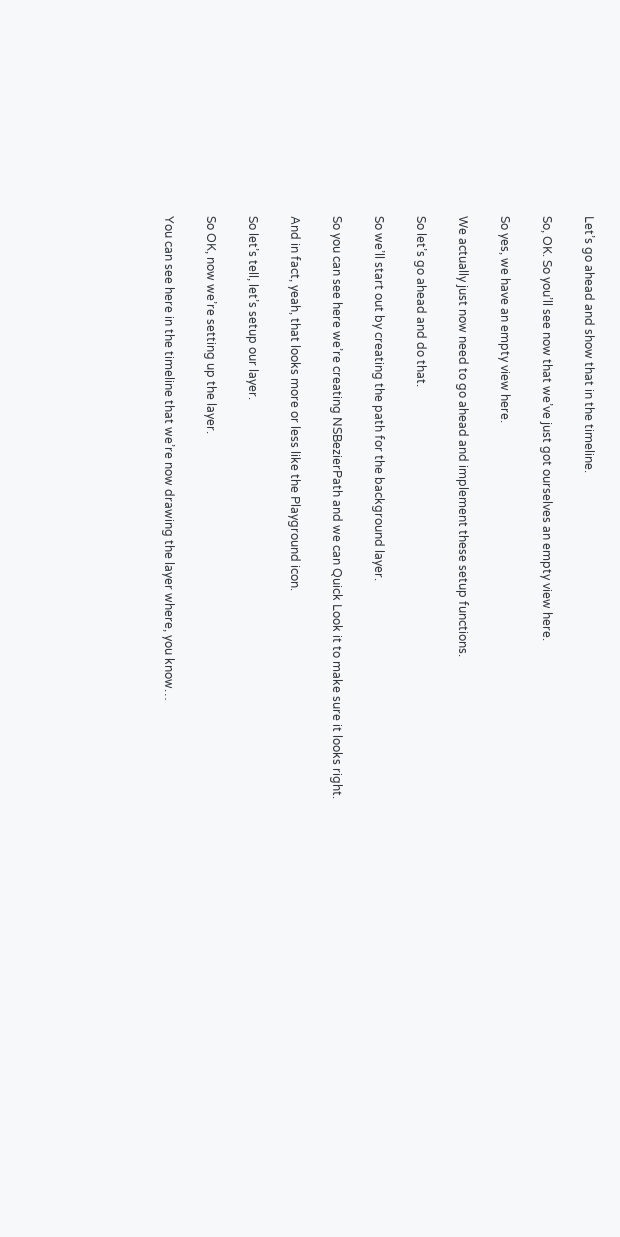Let’s go ahead and show that in the timeline.

So, OK. So you’ll see now that we’ve just got ourselves an empty view here.

So yes, we have an empty view here.

We actually just now need to go ahead and implement these setup functions.

So let’s go ahead and do that.

So we’ll start out by creating the path for the background layer.

So you can see here we’re creating NSBezierPath and we can Quick Look it to make sure it looks right.

And in fact, yeah, that looks more or less like the Playground icon.

So let’s tell, let’s setup our layer.

So OK, now we’re setting up the layer.

You can see here in the timeline that we’re now drawing the layer where, you know…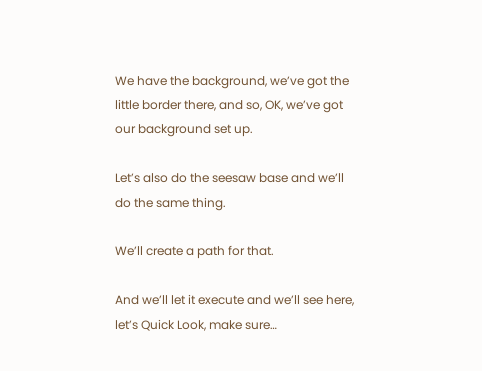We have the background, we’ve got the little border there, and so, OK, we’ve got our background set up.

Let’s also do the seesaw base and we’ll do the same thing.

We’ll create a path for that.

And we’ll let it execute and we’ll see here, let’s Quick Look, make sure…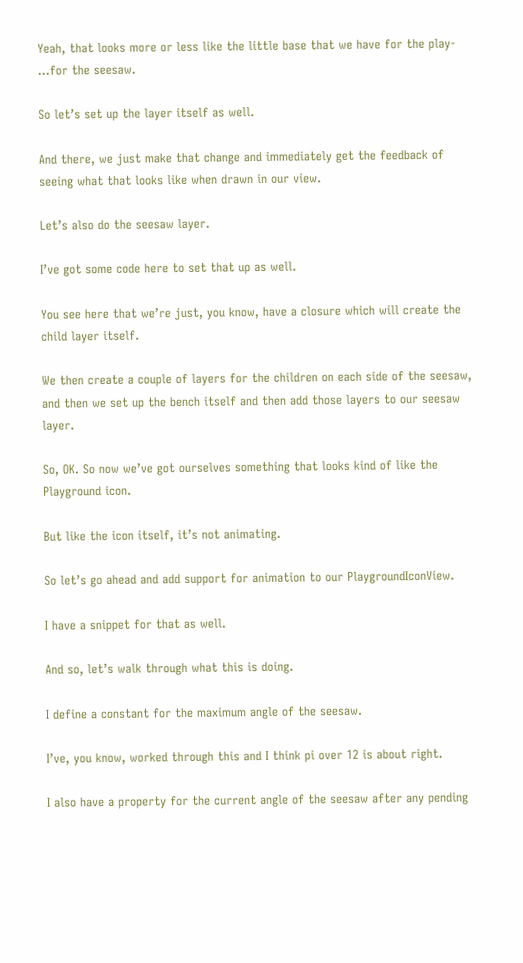Yeah, that looks more or less like the little base that we have for the play- …for the seesaw.

So let’s set up the layer itself as well.

And there, we just make that change and immediately get the feedback of seeing what that looks like when drawn in our view.

Let’s also do the seesaw layer.

I’ve got some code here to set that up as well.

You see here that we’re just, you know, have a closure which will create the child layer itself.

We then create a couple of layers for the children on each side of the seesaw, and then we set up the bench itself and then add those layers to our seesaw layer.

So, OK. So now we’ve got ourselves something that looks kind of like the Playground icon.

But like the icon itself, it’s not animating.

So let’s go ahead and add support for animation to our PlaygroundIconView.

I have a snippet for that as well.

And so, let’s walk through what this is doing.

I define a constant for the maximum angle of the seesaw.

I’ve, you know, worked through this and I think pi over 12 is about right.

I also have a property for the current angle of the seesaw after any pending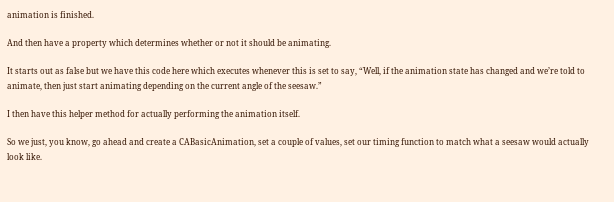animation is finished.

And then have a property which determines whether or not it should be animating.

It starts out as false but we have this code here which executes whenever this is set to say, “Well, if the animation state has changed and we’re told to animate, then just start animating depending on the current angle of the seesaw.”

I then have this helper method for actually performing the animation itself.

So we just, you know, go ahead and create a CABasicAnimation, set a couple of values, set our timing function to match what a seesaw would actually look like.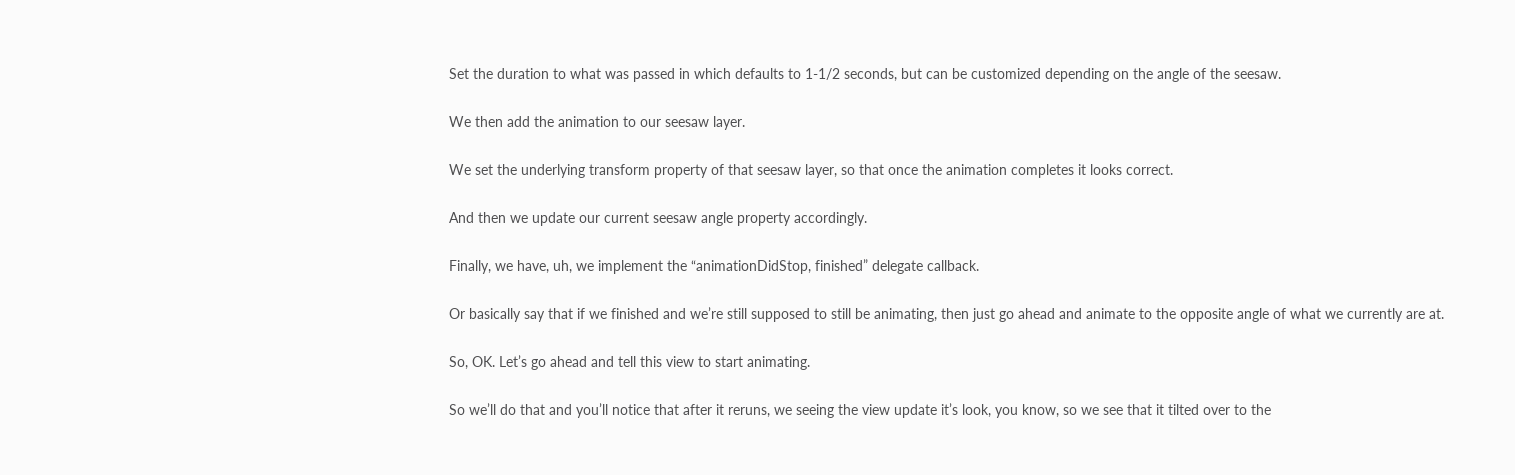Set the duration to what was passed in which defaults to 1-1/2 seconds, but can be customized depending on the angle of the seesaw.

We then add the animation to our seesaw layer.

We set the underlying transform property of that seesaw layer, so that once the animation completes it looks correct.

And then we update our current seesaw angle property accordingly.

Finally, we have, uh, we implement the “animationDidStop, finished” delegate callback.

Or basically say that if we finished and we’re still supposed to still be animating, then just go ahead and animate to the opposite angle of what we currently are at.

So, OK. Let’s go ahead and tell this view to start animating.

So we’ll do that and you’ll notice that after it reruns, we seeing the view update it’s look, you know, so we see that it tilted over to the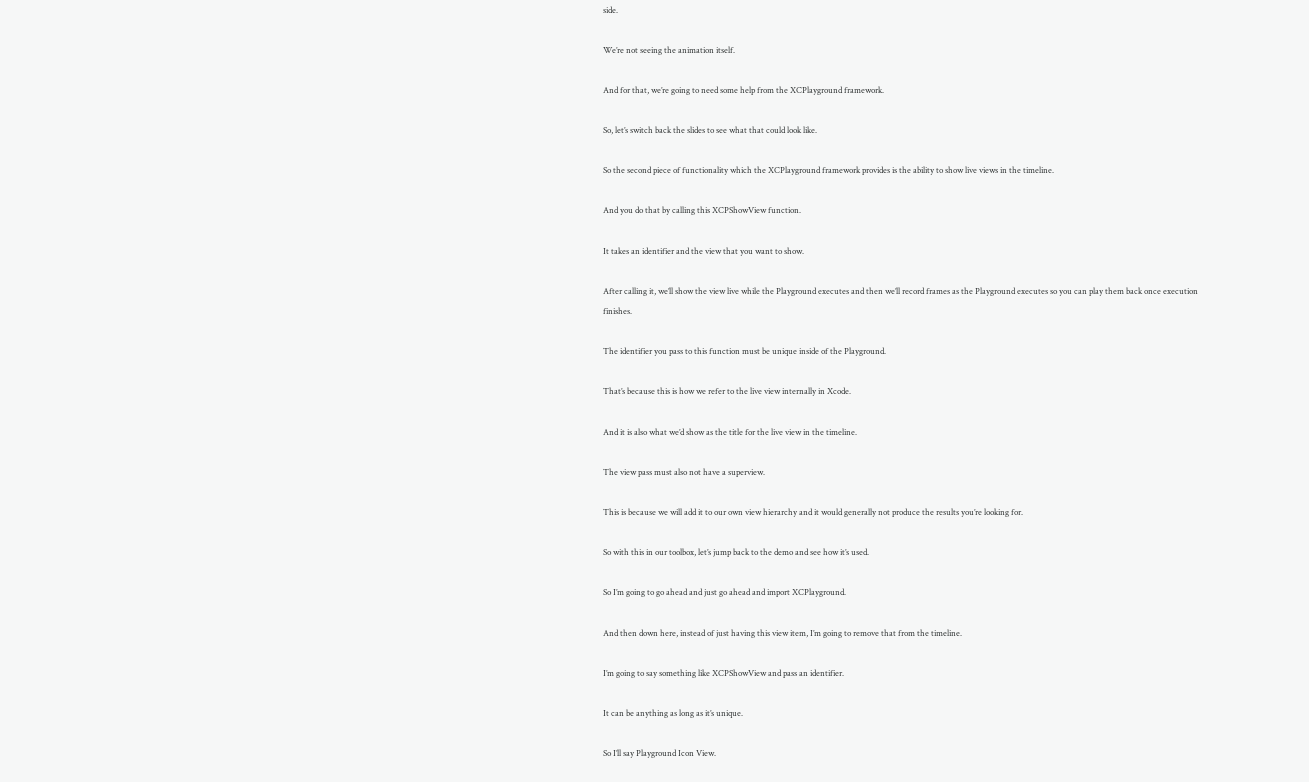side.

We’re not seeing the animation itself.

And for that, we’re going to need some help from the XCPlayground framework.

So, let’s switch back the slides to see what that could look like.

So the second piece of functionality which the XCPlayground framework provides is the ability to show live views in the timeline.

And you do that by calling this XCPShowView function.

It takes an identifier and the view that you want to show.

After calling it, we’ll show the view live while the Playground executes and then we’ll record frames as the Playground executes so you can play them back once execution finishes.

The identifier you pass to this function must be unique inside of the Playground.

That’s because this is how we refer to the live view internally in Xcode.

And it is also what we’d show as the title for the live view in the timeline.

The view pass must also not have a superview.

This is because we will add it to our own view hierarchy and it would generally not produce the results you’re looking for.

So with this in our toolbox, let’s jump back to the demo and see how it’s used.

So I’m going to go ahead and just go ahead and import XCPlayground.

And then down here, instead of just having this view item, I’m going to remove that from the timeline.

I’m going to say something like XCPShowView and pass an identifier.

It can be anything as long as it’s unique.

So I’ll say Playground Icon View.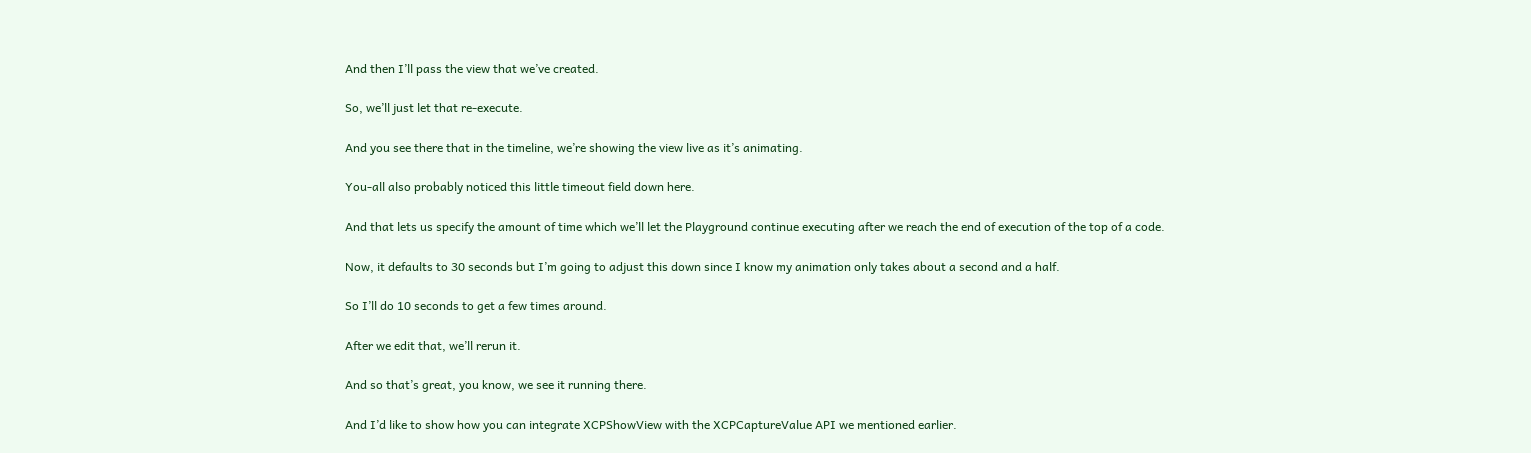And then I’ll pass the view that we’ve created.

So, we’ll just let that re-execute.

And you see there that in the timeline, we’re showing the view live as it’s animating.

You-all also probably noticed this little timeout field down here.

And that lets us specify the amount of time which we’ll let the Playground continue executing after we reach the end of execution of the top of a code.

Now, it defaults to 30 seconds but I’m going to adjust this down since I know my animation only takes about a second and a half.

So I’ll do 10 seconds to get a few times around.

After we edit that, we’ll rerun it.

And so that’s great, you know, we see it running there.

And I’d like to show how you can integrate XCPShowView with the XCPCaptureValue API we mentioned earlier.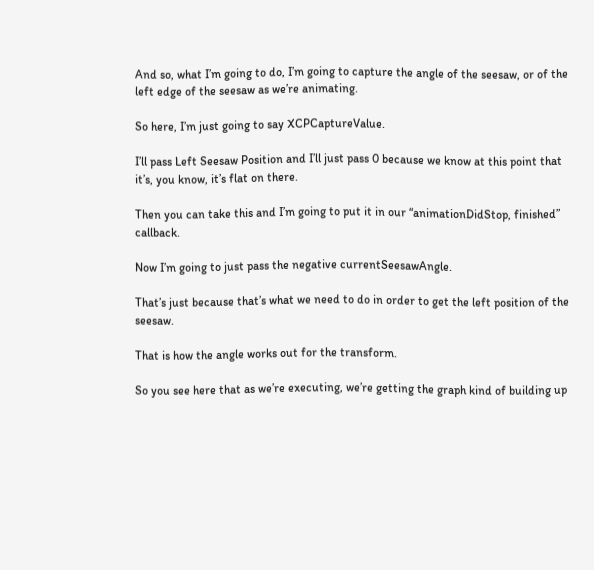And so, what I’m going to do, I’m going to capture the angle of the seesaw, or of the left edge of the seesaw as we’re animating.

So here, I’m just going to say XCPCaptureValue.

I’ll pass Left Seesaw Position and I’ll just pass 0 because we know at this point that it’s, you know, it’s flat on there.

Then you can take this and I’m going to put it in our “animationDidStop, finished” callback.

Now I’m going to just pass the negative currentSeesawAngle.

That’s just because that’s what we need to do in order to get the left position of the seesaw.

That is how the angle works out for the transform.

So you see here that as we’re executing, we’re getting the graph kind of building up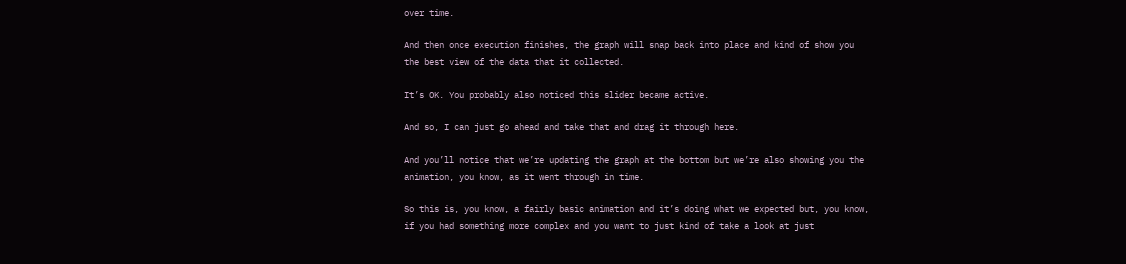over time.

And then once execution finishes, the graph will snap back into place and kind of show you the best view of the data that it collected.

It’s OK. You probably also noticed this slider became active.

And so, I can just go ahead and take that and drag it through here.

And you’ll notice that we’re updating the graph at the bottom but we’re also showing you the animation, you know, as it went through in time.

So this is, you know, a fairly basic animation and it’s doing what we expected but, you know, if you had something more complex and you want to just kind of take a look at just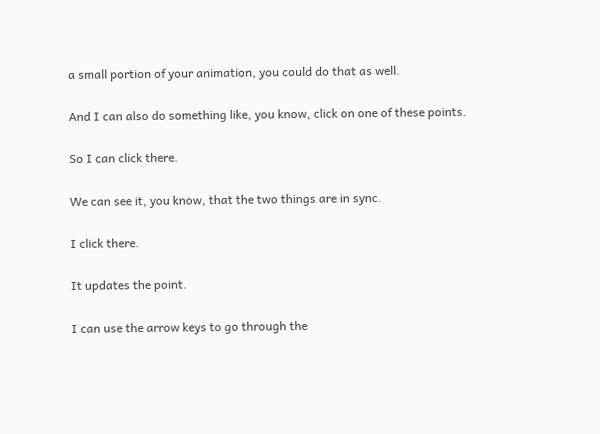a small portion of your animation, you could do that as well.

And I can also do something like, you know, click on one of these points.

So I can click there.

We can see it, you know, that the two things are in sync.

I click there.

It updates the point.

I can use the arrow keys to go through the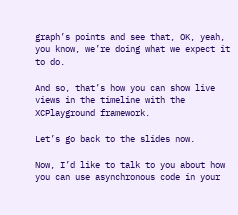graph’s points and see that, OK, yeah, you know, we’re doing what we expect it to do.

And so, that’s how you can show live views in the timeline with the XCPlayground framework.

Let’s go back to the slides now.

Now, I’d like to talk to you about how you can use asynchronous code in your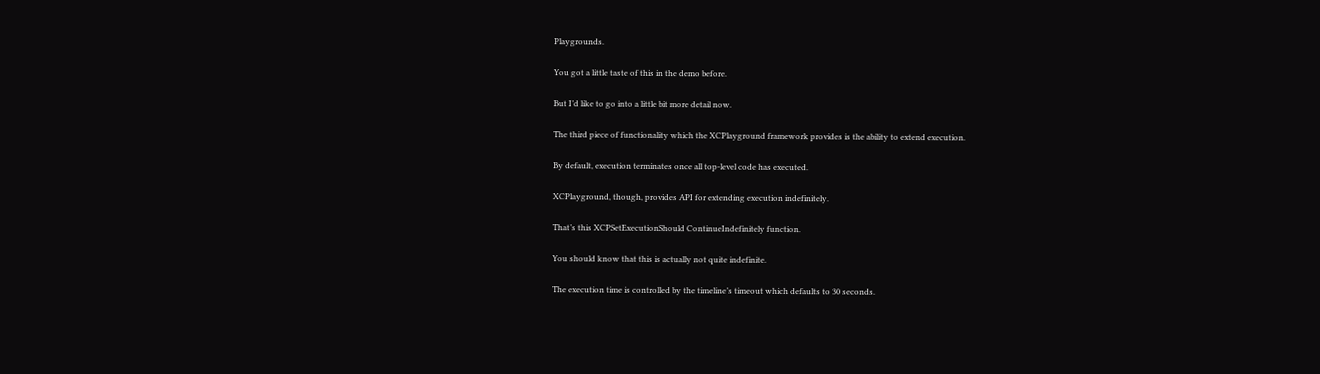Playgrounds.

You got a little taste of this in the demo before.

But I’d like to go into a little bit more detail now.

The third piece of functionality which the XCPlayground framework provides is the ability to extend execution.

By default, execution terminates once all top-level code has executed.

XCPlayground, though, provides API for extending execution indefinitely.

That’s this XCPSetExecutionShould ContinueIndefinitely function.

You should know that this is actually not quite indefinite.

The execution time is controlled by the timeline’s timeout which defaults to 30 seconds.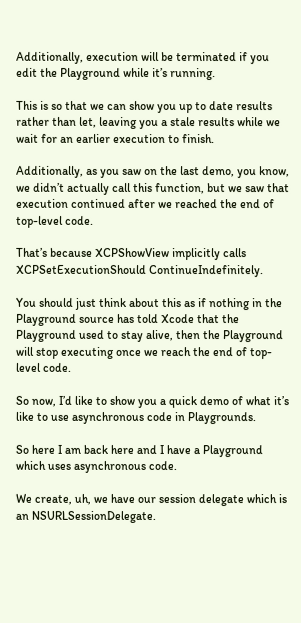Additionally, execution will be terminated if you edit the Playground while it’s running.

This is so that we can show you up to date results rather than let, leaving you a stale results while we wait for an earlier execution to finish.

Additionally, as you saw on the last demo, you know, we didn’t actually call this function, but we saw that execution continued after we reached the end of top-level code.

That’s because XCPShowView implicitly calls XCPSetExecutionShould ContinueIndefinitely.

You should just think about this as if nothing in the Playground source has told Xcode that the Playground used to stay alive, then the Playground will stop executing once we reach the end of top-level code.

So now, I’d like to show you a quick demo of what it’s like to use asynchronous code in Playgrounds.

So here I am back here and I have a Playground which uses asynchronous code.

We create, uh, we have our session delegate which is an NSURLSessionDelegate.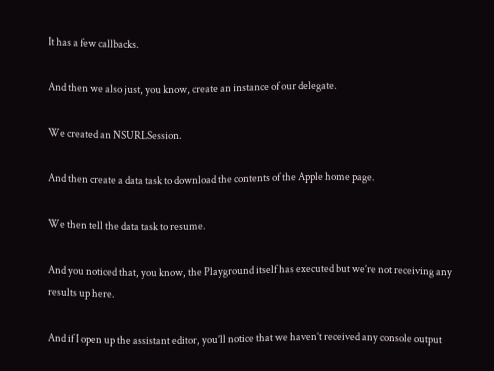It has a few callbacks.

And then we also just, you know, create an instance of our delegate.

We created an NSURLSession.

And then create a data task to download the contents of the Apple home page.

We then tell the data task to resume.

And you noticed that, you know, the Playground itself has executed but we’re not receiving any results up here.

And if I open up the assistant editor, you’ll notice that we haven’t received any console output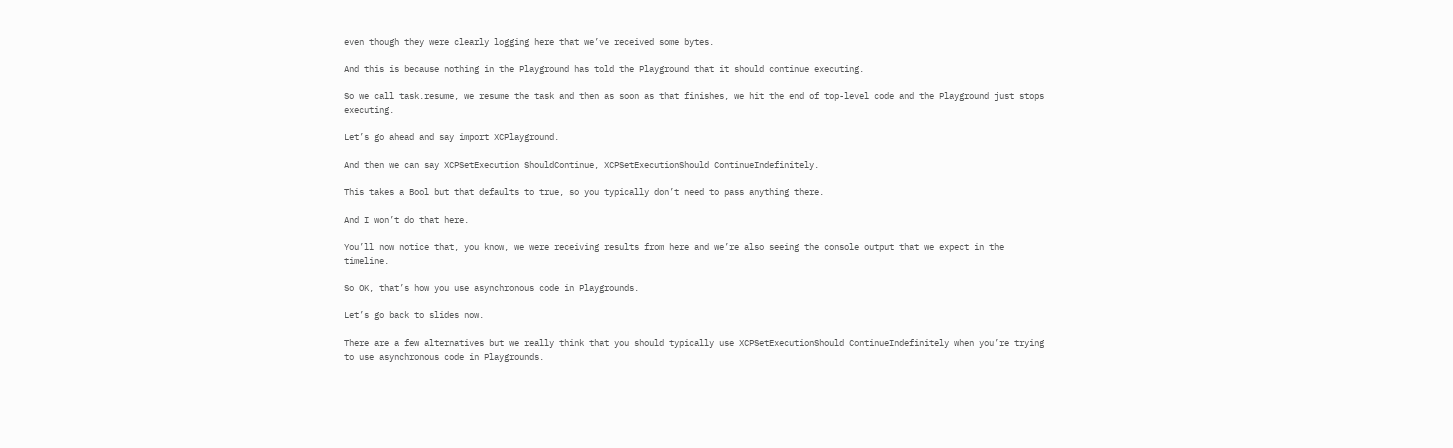even though they were clearly logging here that we’ve received some bytes.

And this is because nothing in the Playground has told the Playground that it should continue executing.

So we call task.resume, we resume the task and then as soon as that finishes, we hit the end of top-level code and the Playground just stops executing.

Let’s go ahead and say import XCPlayground.

And then we can say XCPSetExecution ShouldContinue, XCPSetExecutionShould ContinueIndefinitely.

This takes a Bool but that defaults to true, so you typically don’t need to pass anything there.

And I won’t do that here.

You’ll now notice that, you know, we were receiving results from here and we’re also seeing the console output that we expect in the timeline.

So OK, that’s how you use asynchronous code in Playgrounds.

Let’s go back to slides now.

There are a few alternatives but we really think that you should typically use XCPSetExecutionShould ContinueIndefinitely when you’re trying to use asynchronous code in Playgrounds.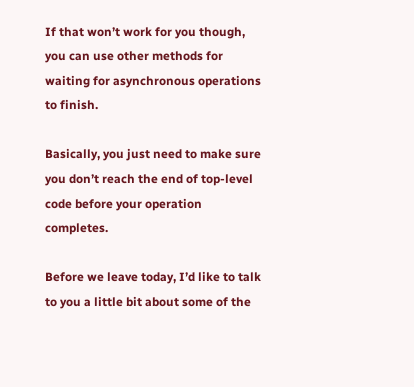If that won’t work for you though, you can use other methods for waiting for asynchronous operations to finish.

Basically, you just need to make sure you don’t reach the end of top-level code before your operation completes.

Before we leave today, I’d like to talk to you a little bit about some of the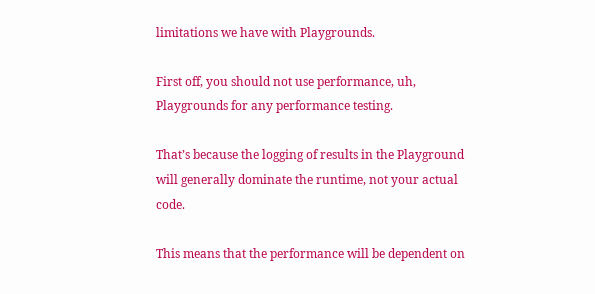limitations we have with Playgrounds.

First off, you should not use performance, uh, Playgrounds for any performance testing.

That’s because the logging of results in the Playground will generally dominate the runtime, not your actual code.

This means that the performance will be dependent on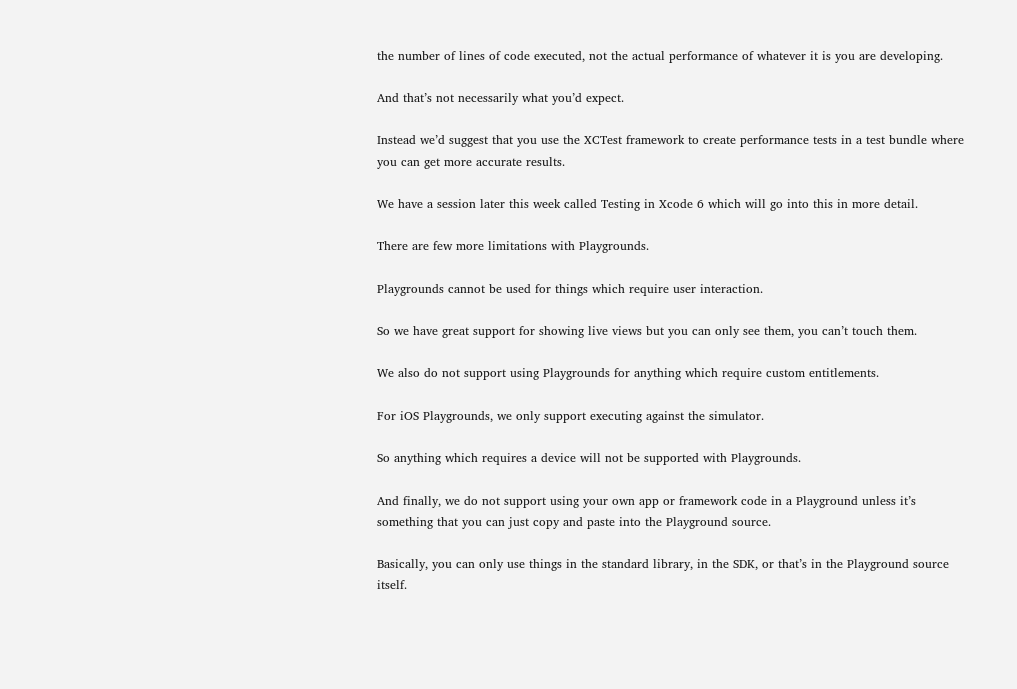the number of lines of code executed, not the actual performance of whatever it is you are developing.

And that’s not necessarily what you’d expect.

Instead we’d suggest that you use the XCTest framework to create performance tests in a test bundle where you can get more accurate results.

We have a session later this week called Testing in Xcode 6 which will go into this in more detail.

There are few more limitations with Playgrounds.

Playgrounds cannot be used for things which require user interaction.

So we have great support for showing live views but you can only see them, you can’t touch them.

We also do not support using Playgrounds for anything which require custom entitlements.

For iOS Playgrounds, we only support executing against the simulator.

So anything which requires a device will not be supported with Playgrounds.

And finally, we do not support using your own app or framework code in a Playground unless it’s something that you can just copy and paste into the Playground source.

Basically, you can only use things in the standard library, in the SDK, or that’s in the Playground source itself.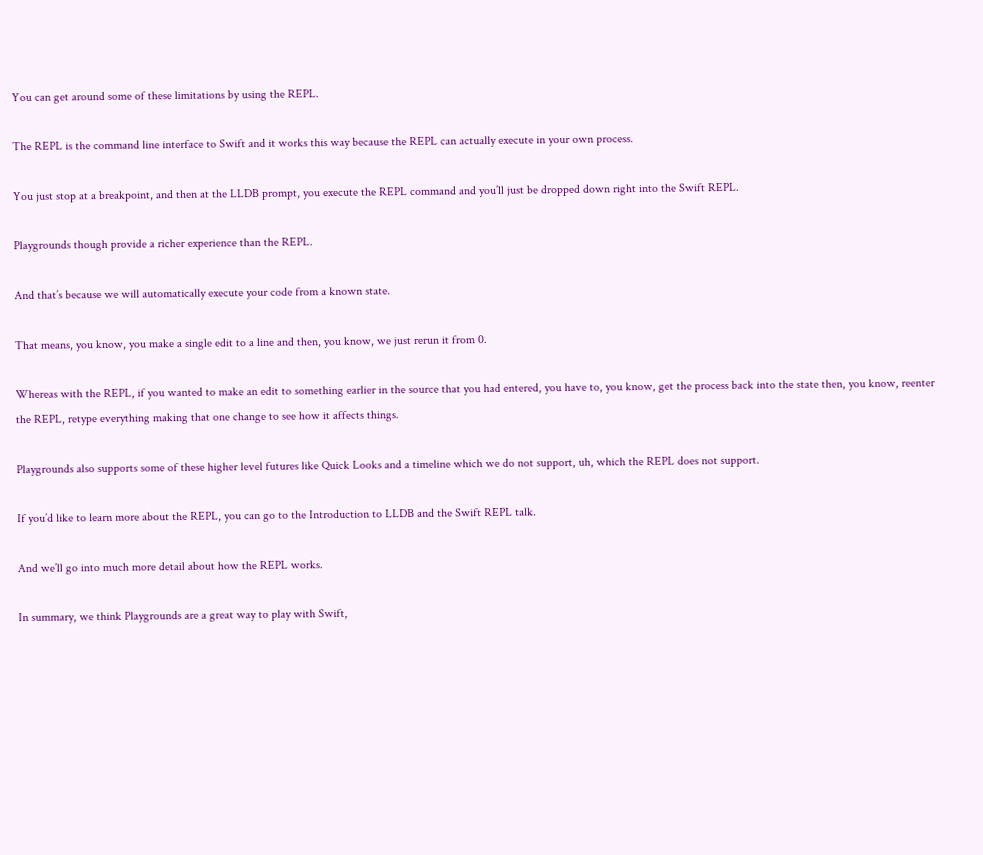You can get around some of these limitations by using the REPL.

The REPL is the command line interface to Swift and it works this way because the REPL can actually execute in your own process.

You just stop at a breakpoint, and then at the LLDB prompt, you execute the REPL command and you’ll just be dropped down right into the Swift REPL.

Playgrounds though provide a richer experience than the REPL.

And that’s because we will automatically execute your code from a known state.

That means, you know, you make a single edit to a line and then, you know, we just rerun it from 0.

Whereas with the REPL, if you wanted to make an edit to something earlier in the source that you had entered, you have to, you know, get the process back into the state then, you know, reenter the REPL, retype everything making that one change to see how it affects things.

Playgrounds also supports some of these higher level futures like Quick Looks and a timeline which we do not support, uh, which the REPL does not support.

If you’d like to learn more about the REPL, you can go to the Introduction to LLDB and the Swift REPL talk.

And we’ll go into much more detail about how the REPL works.

In summary, we think Playgrounds are a great way to play with Swift,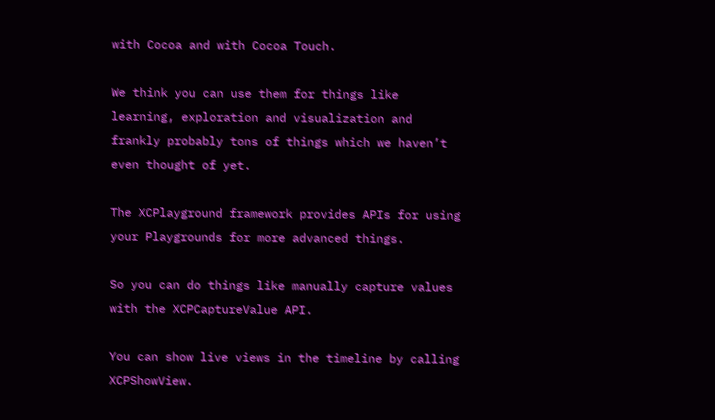with Cocoa and with Cocoa Touch.

We think you can use them for things like learning, exploration and visualization and frankly probably tons of things which we haven’t even thought of yet.

The XCPlayground framework provides APIs for using your Playgrounds for more advanced things.

So you can do things like manually capture values with the XCPCaptureValue API.

You can show live views in the timeline by calling XCPShowView.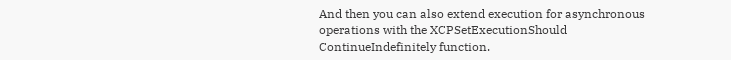And then you can also extend execution for asynchronous operations with the XCPSetExecutionShould ContinueIndefinitely function.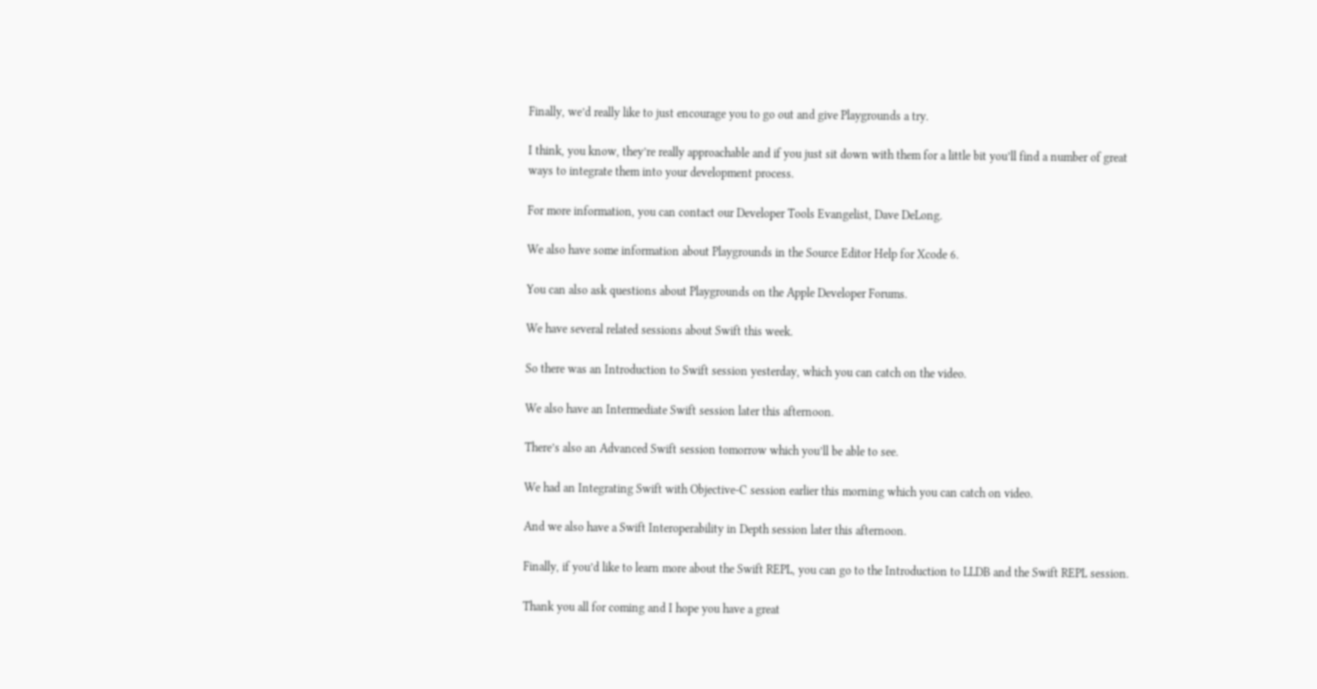Finally, we’d really like to just encourage you to go out and give Playgrounds a try.

I think, you know, they’re really approachable and if you just sit down with them for a little bit you’ll find a number of great ways to integrate them into your development process.

For more information, you can contact our Developer Tools Evangelist, Dave DeLong.

We also have some information about Playgrounds in the Source Editor Help for Xcode 6.

You can also ask questions about Playgrounds on the Apple Developer Forums.

We have several related sessions about Swift this week.

So there was an Introduction to Swift session yesterday, which you can catch on the video.

We also have an Intermediate Swift session later this afternoon.

There’s also an Advanced Swift session tomorrow which you’ll be able to see.

We had an Integrating Swift with Objective-C session earlier this morning which you can catch on video.

And we also have a Swift Interoperability in Depth session later this afternoon.

Finally, if you’d like to learn more about the Swift REPL, you can go to the Introduction to LLDB and the Swift REPL session.

Thank you all for coming and I hope you have a great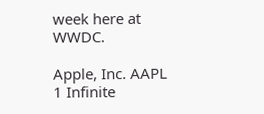week here at WWDC.

Apple, Inc. AAPL
1 Infinite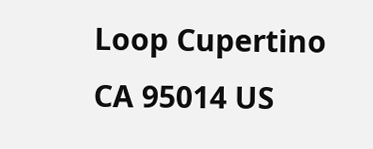Loop Cupertino CA 95014 US